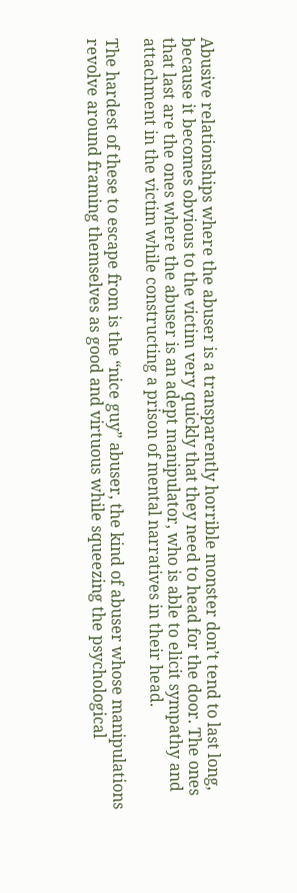Abusive relationships where the abuser is a transparently horrible monster don’t tend to last long, because it becomes obvious to the victim very quickly that they need to head for the door. The ones that last are the ones where the abuser is an adept manipulator, who is able to elicit sympathy and attachment in the victim while constructing a prison of mental narratives in their head.

The hardest of these to escape from is the “nice guy” abuser, the kind of abuser whose manipulations revolve around framing themselves as good and virtuous while squeezing the psychological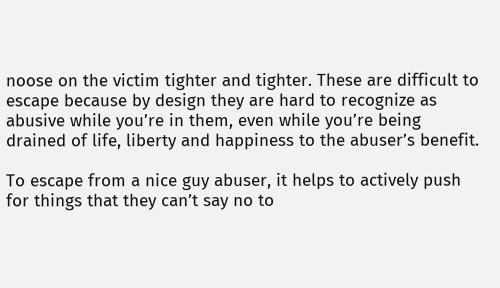noose on the victim tighter and tighter. These are difficult to escape because by design they are hard to recognize as abusive while you’re in them, even while you’re being drained of life, liberty and happiness to the abuser’s benefit.

To escape from a nice guy abuser, it helps to actively push for things that they can’t say no to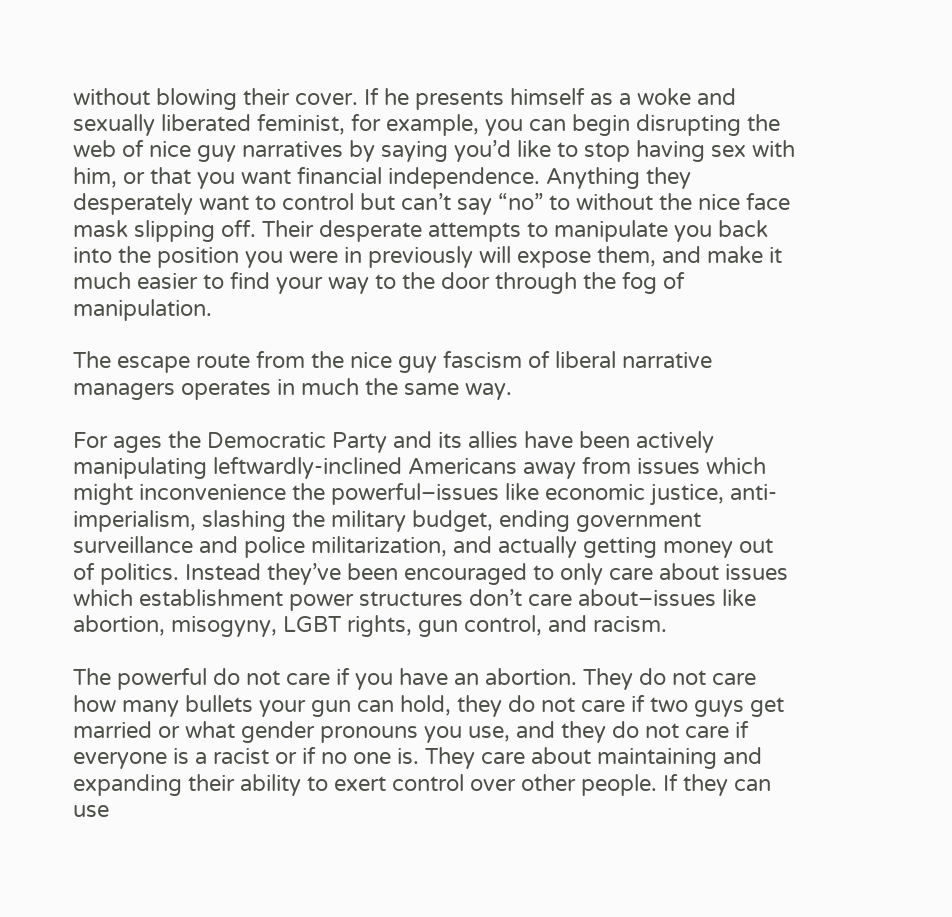without blowing their cover. If he presents himself as a woke and sexually liberated feminist, for example, you can begin disrupting the web of nice guy narratives by saying you’d like to stop having sex with him, or that you want financial independence. Anything they desperately want to control but can’t say “no” to without the nice face mask slipping off. Their desperate attempts to manipulate you back into the position you were in previously will expose them, and make it much easier to find your way to the door through the fog of manipulation.

The escape route from the nice guy fascism of liberal narrative managers operates in much the same way.

For ages the Democratic Party and its allies have been actively manipulating leftwardly-inclined Americans away from issues which might inconvenience the powerful–issues like economic justice, anti-imperialism, slashing the military budget, ending government surveillance and police militarization, and actually getting money out of politics. Instead they’ve been encouraged to only care about issues which establishment power structures don’t care about–issues like abortion, misogyny, LGBT rights, gun control, and racism.

The powerful do not care if you have an abortion. They do not care how many bullets your gun can hold, they do not care if two guys get married or what gender pronouns you use, and they do not care if everyone is a racist or if no one is. They care about maintaining and expanding their ability to exert control over other people. If they can use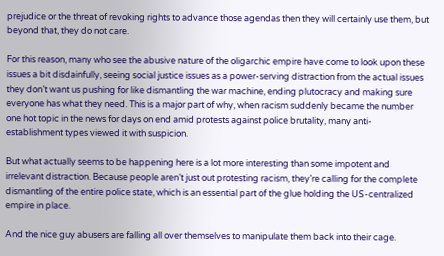prejudice or the threat of revoking rights to advance those agendas then they will certainly use them, but beyond that, they do not care.

For this reason, many who see the abusive nature of the oligarchic empire have come to look upon these issues a bit disdainfully, seeing social justice issues as a power-serving distraction from the actual issues they don’t want us pushing for like dismantling the war machine, ending plutocracy and making sure everyone has what they need. This is a major part of why, when racism suddenly became the number one hot topic in the news for days on end amid protests against police brutality, many anti-establishment types viewed it with suspicion.

But what actually seems to be happening here is a lot more interesting than some impotent and irrelevant distraction. Because people aren’t just out protesting racism, they’re calling for the complete dismantling of the entire police state, which is an essential part of the glue holding the US-centralized empire in place.

And the nice guy abusers are falling all over themselves to manipulate them back into their cage.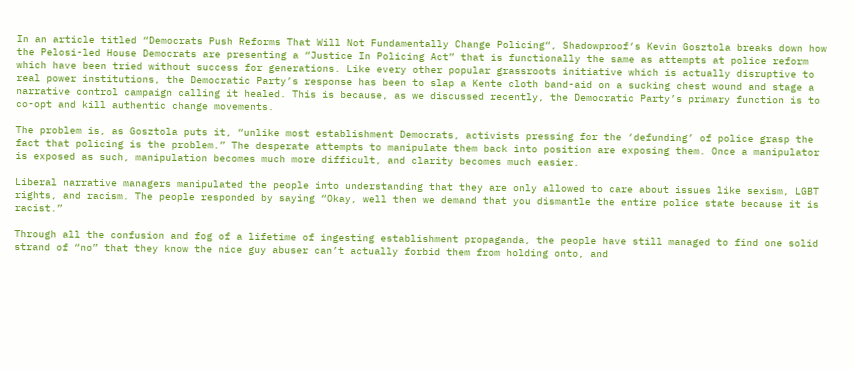In an article titled “Democrats Push Reforms That Will Not Fundamentally Change Policing“, Shadowproof‘s Kevin Gosztola breaks down how the Pelosi-led House Democrats are presenting a “Justice In Policing Act” that is functionally the same as attempts at police reform which have been tried without success for generations. Like every other popular grassroots initiative which is actually disruptive to real power institutions, the Democratic Party’s response has been to slap a Kente cloth band-aid on a sucking chest wound and stage a narrative control campaign calling it healed. This is because, as we discussed recently, the Democratic Party’s primary function is to co-opt and kill authentic change movements.

The problem is, as Gosztola puts it, “unlike most establishment Democrats, activists pressing for the ‘defunding’ of police grasp the fact that policing is the problem.” The desperate attempts to manipulate them back into position are exposing them. Once a manipulator is exposed as such, manipulation becomes much more difficult, and clarity becomes much easier.

Liberal narrative managers manipulated the people into understanding that they are only allowed to care about issues like sexism, LGBT rights, and racism. The people responded by saying “Okay, well then we demand that you dismantle the entire police state because it is racist.”

Through all the confusion and fog of a lifetime of ingesting establishment propaganda, the people have still managed to find one solid strand of “no” that they know the nice guy abuser can’t actually forbid them from holding onto, and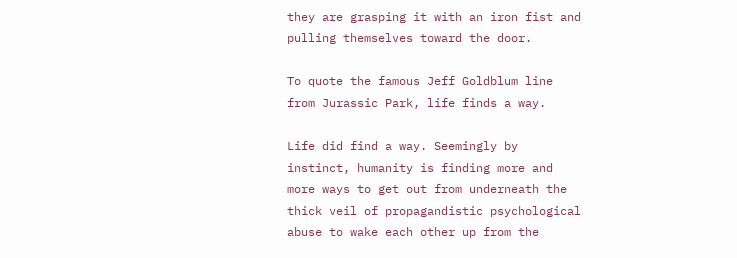they are grasping it with an iron fist and pulling themselves toward the door.

To quote the famous Jeff Goldblum line from Jurassic Park, life finds a way.

Life did find a way. Seemingly by instinct, humanity is finding more and more ways to get out from underneath the thick veil of propagandistic psychological abuse to wake each other up from the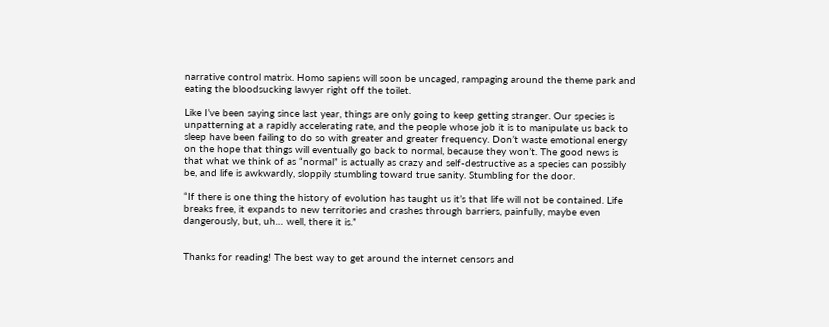narrative control matrix. Homo sapiens will soon be uncaged, rampaging around the theme park and eating the bloodsucking lawyer right off the toilet.

Like I’ve been saying since last year, things are only going to keep getting stranger. Our species is unpatterning at a rapidly accelerating rate, and the people whose job it is to manipulate us back to sleep have been failing to do so with greater and greater frequency. Don’t waste emotional energy on the hope that things will eventually go back to normal, because they won’t. The good news is that what we think of as “normal” is actually as crazy and self-destructive as a species can possibly be, and life is awkwardly, sloppily stumbling toward true sanity. Stumbling for the door.

“If there is one thing the history of evolution has taught us it’s that life will not be contained. Life breaks free, it expands to new territories and crashes through barriers, painfully, maybe even dangerously, but, uh… well, there it is.”


Thanks for reading! The best way to get around the internet censors and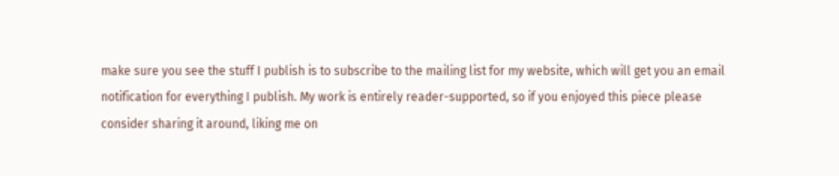make sure you see the stuff I publish is to subscribe to the mailing list for my website, which will get you an email notification for everything I publish. My work is entirely reader-supported, so if you enjoyed this piece please consider sharing it around, liking me on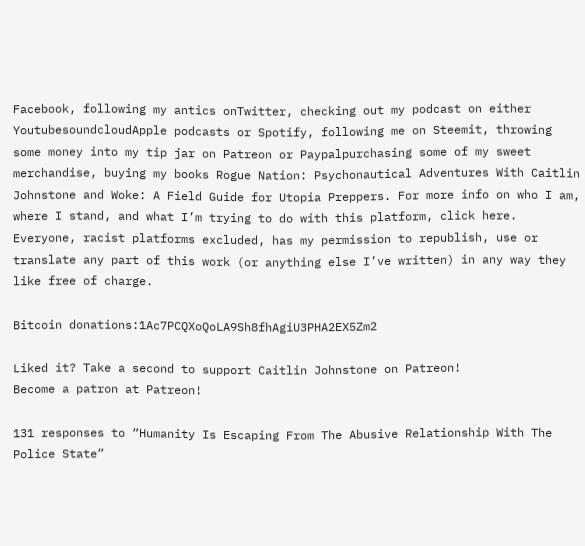Facebook, following my antics onTwitter, checking out my podcast on either YoutubesoundcloudApple podcasts or Spotify, following me on Steemit, throwing some money into my tip jar on Patreon or Paypalpurchasing some of my sweet merchandise, buying my books Rogue Nation: Psychonautical Adventures With Caitlin Johnstone and Woke: A Field Guide for Utopia Preppers. For more info on who I am, where I stand, and what I’m trying to do with this platform, click here. Everyone, racist platforms excluded, has my permission to republish, use or translate any part of this work (or anything else I’ve written) in any way they like free of charge.

Bitcoin donations:1Ac7PCQXoQoLA9Sh8fhAgiU3PHA2EX5Zm2

Liked it? Take a second to support Caitlin Johnstone on Patreon!
Become a patron at Patreon!

131 responses to “Humanity Is Escaping From The Abusive Relationship With The Police State”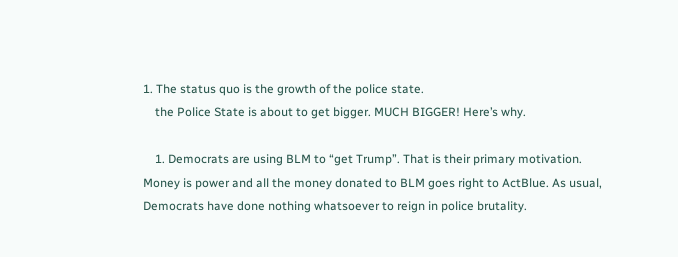1. The status quo is the growth of the police state.
    the Police State is about to get bigger. MUCH BIGGER! Here’s why.

    1. Democrats are using BLM to “get Trump”. That is their primary motivation. Money is power and all the money donated to BLM goes right to ActBlue. As usual, Democrats have done nothing whatsoever to reign in police brutality.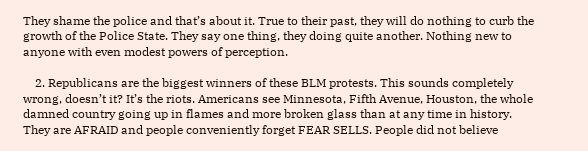They shame the police and that’s about it. True to their past, they will do nothing to curb the growth of the Police State. They say one thing, they doing quite another. Nothing new to anyone with even modest powers of perception.

    2. Republicans are the biggest winners of these BLM protests. This sounds completely wrong, doesn’t it? It’s the riots. Americans see Minnesota, Fifth Avenue, Houston, the whole damned country going up in flames and more broken glass than at any time in history. They are AFRAID and people conveniently forget FEAR SELLS. People did not believe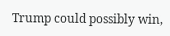Trump could possibly win,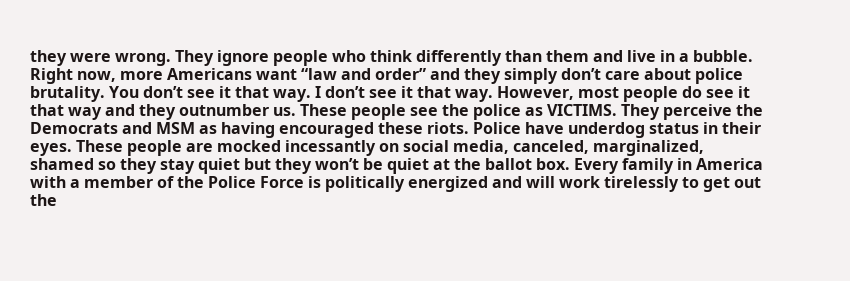they were wrong. They ignore people who think differently than them and live in a bubble. Right now, more Americans want “law and order” and they simply don’t care about police brutality. You don’t see it that way. I don’t see it that way. However, most people do see it that way and they outnumber us. These people see the police as VICTIMS. They perceive the Democrats and MSM as having encouraged these riots. Police have underdog status in their eyes. These people are mocked incessantly on social media, canceled, marginalized, shamed so they stay quiet but they won’t be quiet at the ballot box. Every family in America with a member of the Police Force is politically energized and will work tirelessly to get out the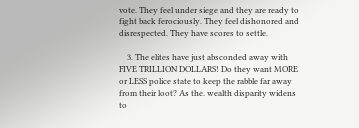vote. They feel under siege and they are ready to fight back ferociously. They feel dishonored and disrespected. They have scores to settle.

    3. The elites have just absconded away with FIVE TRILLION DOLLARS! Do they want MORE or LESS police state to keep the rabble far away from their loot? As the. wealth disparity widens to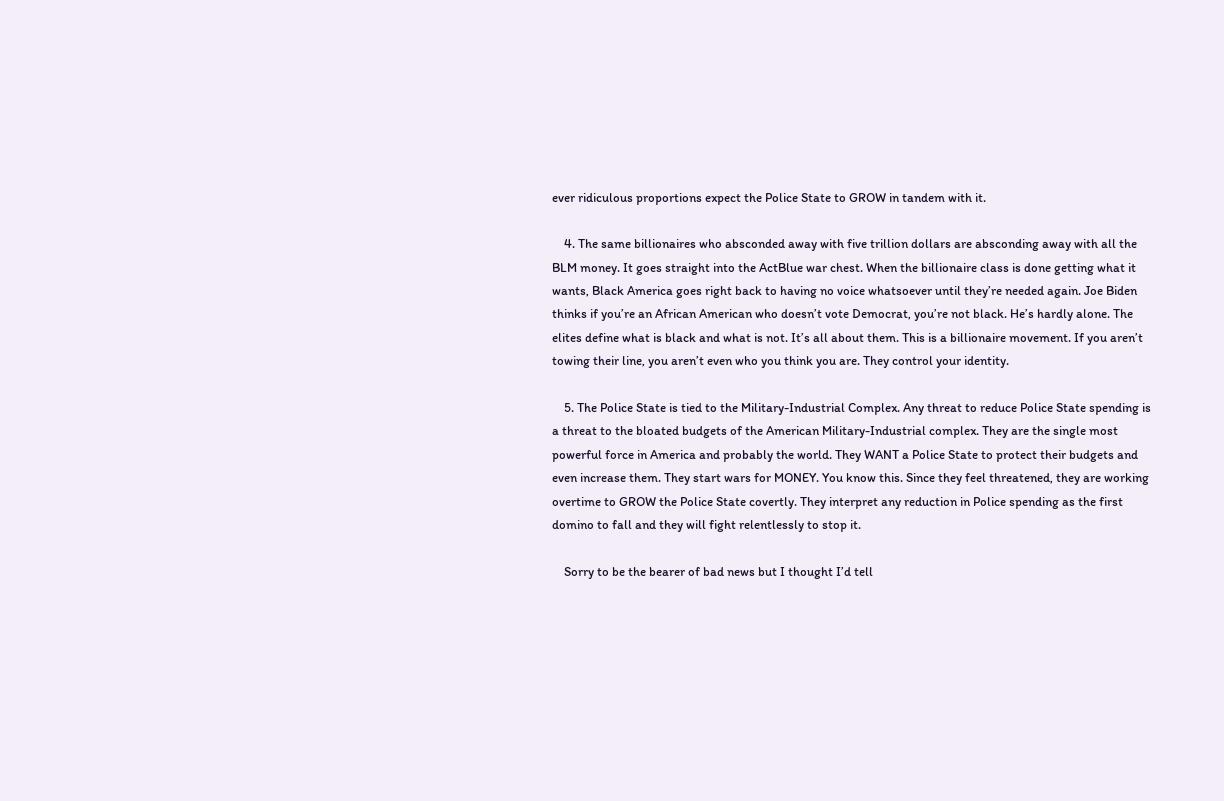ever ridiculous proportions expect the Police State to GROW in tandem with it.

    4. The same billionaires who absconded away with five trillion dollars are absconding away with all the BLM money. It goes straight into the ActBlue war chest. When the billionaire class is done getting what it wants, Black America goes right back to having no voice whatsoever until they’re needed again. Joe Biden thinks if you’re an African American who doesn’t vote Democrat, you’re not black. He’s hardly alone. The elites define what is black and what is not. It’s all about them. This is a billionaire movement. If you aren’t towing their line, you aren’t even who you think you are. They control your identity.

    5. The Police State is tied to the Military-Industrial Complex. Any threat to reduce Police State spending is a threat to the bloated budgets of the American Military-Industrial complex. They are the single most powerful force in America and probably the world. They WANT a Police State to protect their budgets and even increase them. They start wars for MONEY. You know this. Since they feel threatened, they are working overtime to GROW the Police State covertly. They interpret any reduction in Police spending as the first domino to fall and they will fight relentlessly to stop it.

    Sorry to be the bearer of bad news but I thought I’d tell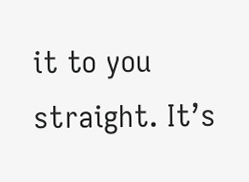it to you straight. It’s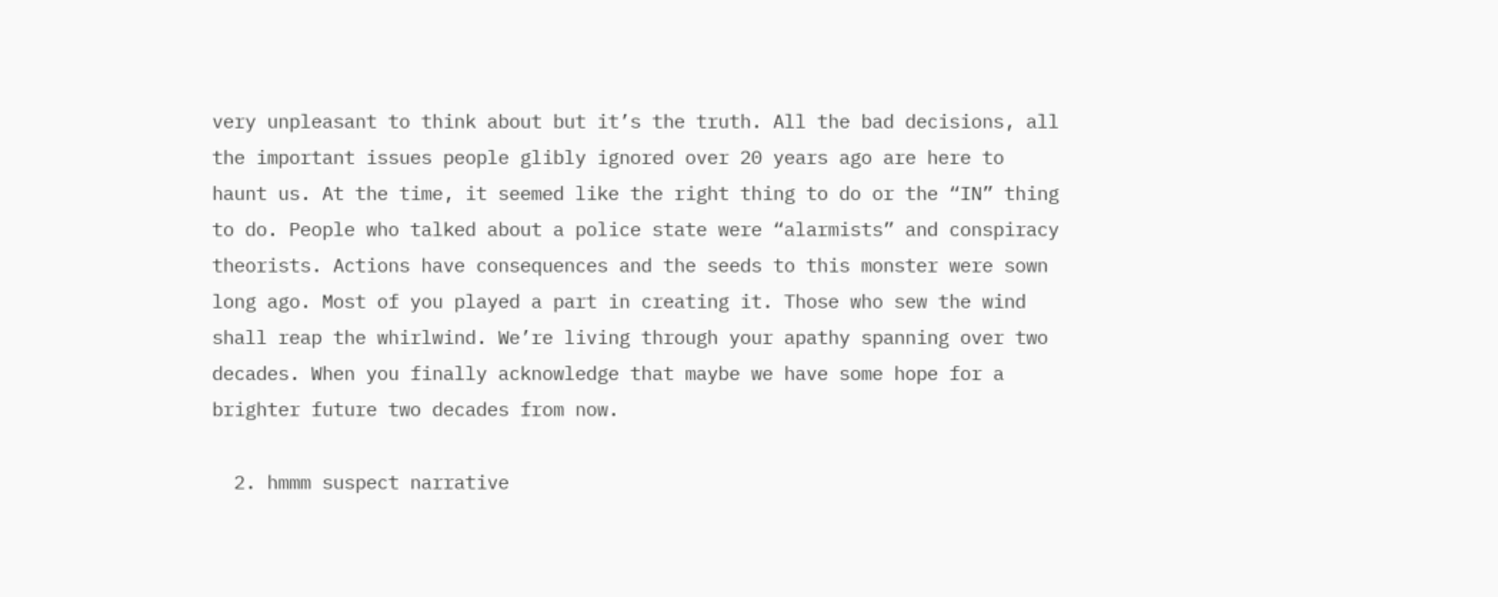very unpleasant to think about but it’s the truth. All the bad decisions, all the important issues people glibly ignored over 20 years ago are here to haunt us. At the time, it seemed like the right thing to do or the “IN” thing to do. People who talked about a police state were “alarmists” and conspiracy theorists. Actions have consequences and the seeds to this monster were sown long ago. Most of you played a part in creating it. Those who sew the wind shall reap the whirlwind. We’re living through your apathy spanning over two decades. When you finally acknowledge that maybe we have some hope for a brighter future two decades from now.

  2. hmmm suspect narrative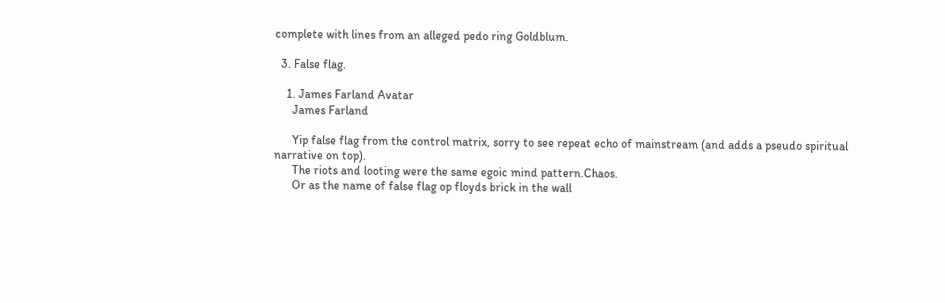complete with lines from an alleged pedo ring Goldblum.

  3. False flag.

    1. James Farland Avatar
      James Farland

      Yip false flag from the control matrix, sorry to see repeat echo of mainstream (and adds a pseudo spiritual narrative on top).
      The riots and looting were the same egoic mind pattern.Chaos.
      Or as the name of false flag op floyds brick in the wall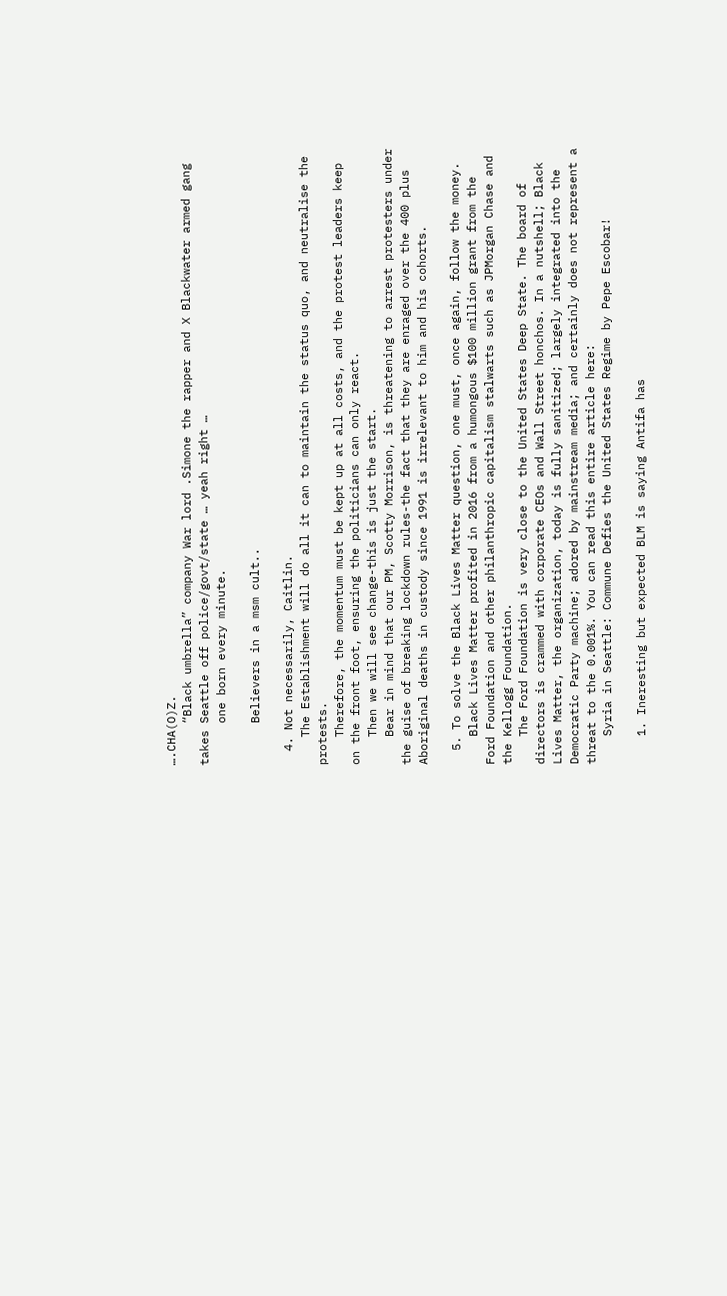….CHA(O)Z.
      “Black umbrella” company War lord .Simone the rapper and X Blackwater armed gang takes Seattle off police/govt/state … yeah right …
      one born every minute.

      Believers in a msm cult..

  4. Not necessarily, Caitlin.
    The Establishment will do all it can to maintain the status quo, and neutralise the protests.
    Therefore, the momentum must be kept up at all costs, and the protest leaders keep on the front foot, ensuring the politicians can only react.
    Then we will see change-this is just the start.
    Bear in mind that our PM, Scotty Morrison, is threatening to arrest protesters under the guise of breaking lockdown rules-the fact that they are enraged over the 400 plus Aboriginal deaths in custody since 1991 is irrelevant to him and his cohorts.

  5. To solve the Black Lives Matter question, one must, once again, follow the money.
    Black Lives Matter profited in 2016 from a humongous $100 million grant from the Ford Foundation and other philanthropic capitalism stalwarts such as JPMorgan Chase and the Kellogg Foundation.
    The Ford Foundation is very close to the United States Deep State. The board of directors is crammed with corporate CEOs and Wall Street honchos. In a nutshell; Black Lives Matter, the organization, today is fully sanitized; largely integrated into the Democratic Party machine; adored by mainstream media; and certainly does not represent a threat to the 0.001%. You can read this entire article here:
    Syria in Seattle: Commune Defies the United States Regime by Pepe Escobar!

    1. Ineresting but expected BLM is saying Antifa has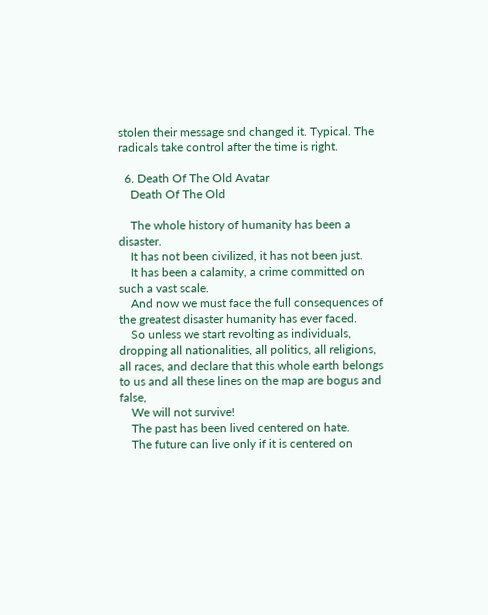stolen their message snd changed it. Typical. The radicals take control after the time is right.

  6. Death Of The Old Avatar
    Death Of The Old

    The whole history of humanity has been a disaster.
    It has not been civilized, it has not been just.
    It has been a calamity, a crime committed on such a vast scale.
    And now we must face the full consequences of the greatest disaster humanity has ever faced.
    So unless we start revolting as individuals, dropping all nationalities, all politics, all religions, all races, and declare that this whole earth belongs to us and all these lines on the map are bogus and false,
    We will not survive!
    The past has been lived centered on hate.
    The future can live only if it is centered on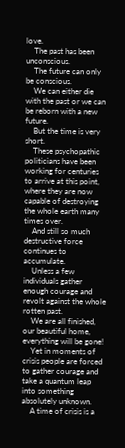love.
    The past has been unconscious.
    The future can only be conscious.
    We can either die with the past or we can be reborn with a new future.
    But the time is very short.
    These psychopathic politicians have been working for centuries to arrive at this point, where they are now capable of destroying the whole earth many times over.
    And still so much destructive force continues to accumulate.
    Unless a few individuals gather enough courage and revolt against the whole rotten past.
    We are all finished, our beautiful home, everything will be gone!
    Yet in moments of crisis people are forced to gather courage and take a quantum leap into something absolutely unknown.
    A time of crisis is a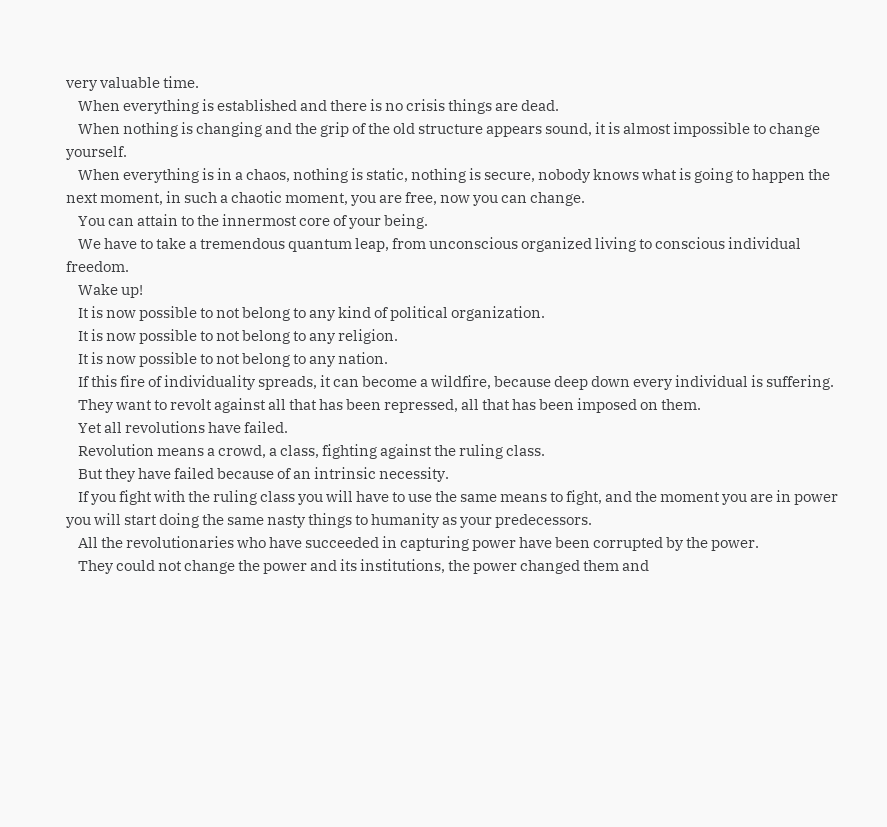very valuable time.
    When everything is established and there is no crisis things are dead.
    When nothing is changing and the grip of the old structure appears sound, it is almost impossible to change yourself.
    When everything is in a chaos, nothing is static, nothing is secure, nobody knows what is going to happen the next moment, in such a chaotic moment, you are free, now you can change.
    You can attain to the innermost core of your being.
    We have to take a tremendous quantum leap, from unconscious organized living to conscious individual freedom.
    Wake up!
    It is now possible to not belong to any kind of political organization.
    It is now possible to not belong to any religion.
    It is now possible to not belong to any nation.
    If this fire of individuality spreads, it can become a wildfire, because deep down every individual is suffering.
    They want to revolt against all that has been repressed, all that has been imposed on them.
    Yet all revolutions have failed.
    Revolution means a crowd, a class, fighting against the ruling class.
    But they have failed because of an intrinsic necessity.
    If you fight with the ruling class you will have to use the same means to fight, and the moment you are in power you will start doing the same nasty things to humanity as your predecessors.
    All the revolutionaries who have succeeded in capturing power have been corrupted by the power.
    They could not change the power and its institutions, the power changed them and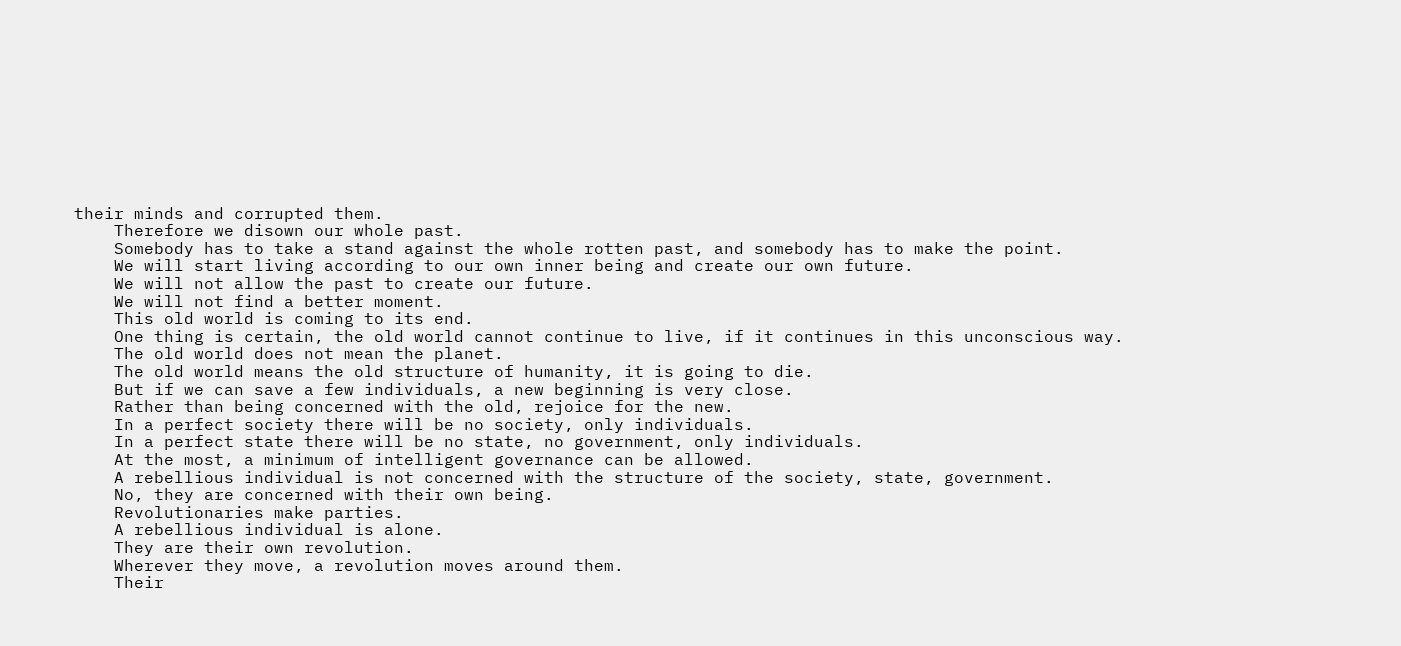their minds and corrupted them.
    Therefore we disown our whole past.
    Somebody has to take a stand against the whole rotten past, and somebody has to make the point.
    We will start living according to our own inner being and create our own future.
    We will not allow the past to create our future.
    We will not find a better moment.
    This old world is coming to its end.
    One thing is certain, the old world cannot continue to live, if it continues in this unconscious way.
    The old world does not mean the planet.
    The old world means the old structure of humanity, it is going to die.
    But if we can save a few individuals, a new beginning is very close.
    Rather than being concerned with the old, rejoice for the new.
    In a perfect society there will be no society, only individuals.
    In a perfect state there will be no state, no government, only individuals.
    At the most, a minimum of intelligent governance can be allowed.
    A rebellious individual is not concerned with the structure of the society, state, government.
    No, they are concerned with their own being.
    Revolutionaries make parties.
    A rebellious individual is alone.
    They are their own revolution.
    Wherever they move, a revolution moves around them.
    Their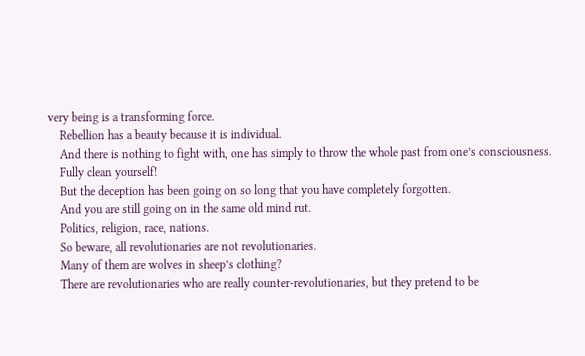very being is a transforming force.
    Rebellion has a beauty because it is individual.
    And there is nothing to fight with, one has simply to throw the whole past from one’s consciousness.
    Fully clean yourself!
    But the deception has been going on so long that you have completely forgotten.
    And you are still going on in the same old mind rut.
    Politics, religion, race, nations.
    So beware, all revolutionaries are not revolutionaries.
    Many of them are wolves in sheep’s clothing?
    There are revolutionaries who are really counter-revolutionaries, but they pretend to be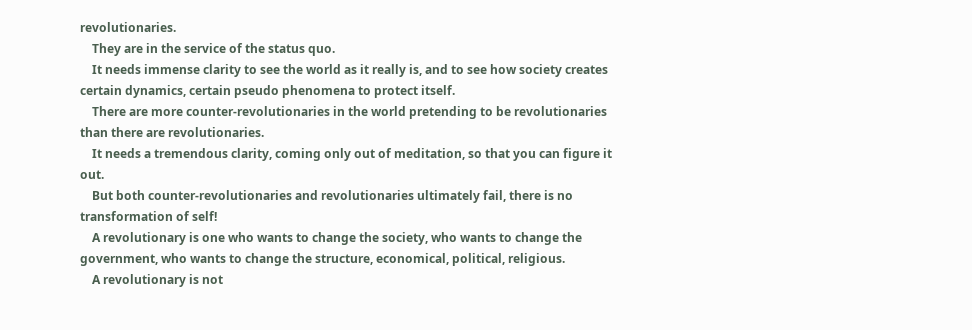revolutionaries.
    They are in the service of the status quo.
    It needs immense clarity to see the world as it really is, and to see how society creates certain dynamics, certain pseudo phenomena to protect itself.
    There are more counter-revolutionaries in the world pretending to be revolutionaries than there are revolutionaries.
    It needs a tremendous clarity, coming only out of meditation, so that you can figure it out.
    But both counter-revolutionaries and revolutionaries ultimately fail, there is no transformation of self!
    A revolutionary is one who wants to change the society, who wants to change the government, who wants to change the structure, economical, political, religious.
    A revolutionary is not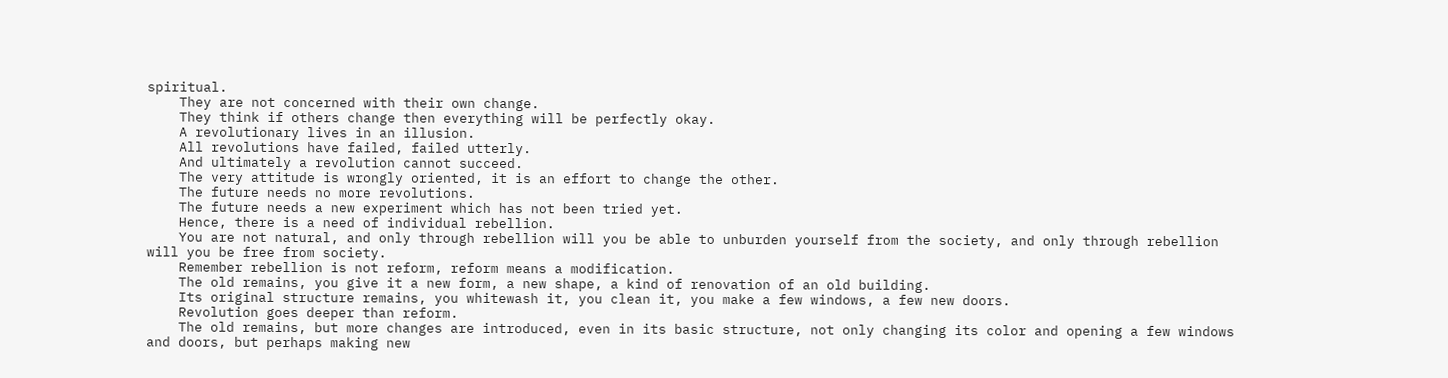spiritual.
    They are not concerned with their own change.
    They think if others change then everything will be perfectly okay.
    A revolutionary lives in an illusion.
    All revolutions have failed, failed utterly.
    And ultimately a revolution cannot succeed.
    The very attitude is wrongly oriented, it is an effort to change the other.
    The future needs no more revolutions.
    The future needs a new experiment which has not been tried yet.
    Hence, there is a need of individual rebellion.
    You are not natural, and only through rebellion will you be able to unburden yourself from the society, and only through rebellion will you be free from society.
    Remember rebellion is not reform, reform means a modification.
    The old remains, you give it a new form, a new shape, a kind of renovation of an old building.
    Its original structure remains, you whitewash it, you clean it, you make a few windows, a few new doors.
    Revolution goes deeper than reform.
    The old remains, but more changes are introduced, even in its basic structure, not only changing its color and opening a few windows and doors, but perhaps making new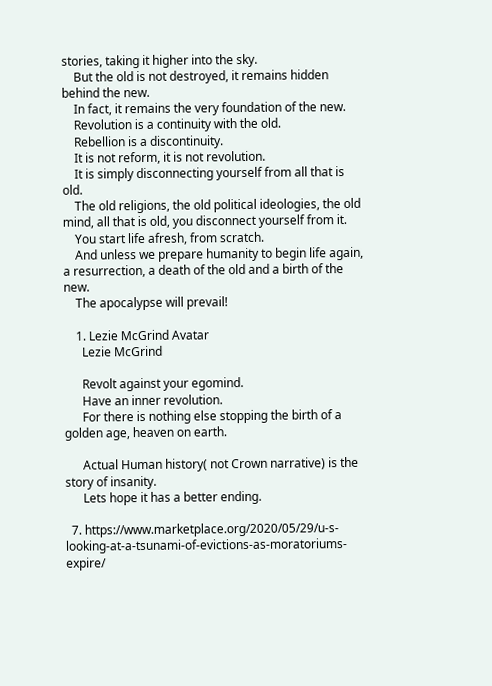stories, taking it higher into the sky.
    But the old is not destroyed, it remains hidden behind the new.
    In fact, it remains the very foundation of the new.
    Revolution is a continuity with the old.
    Rebellion is a discontinuity.
    It is not reform, it is not revolution.
    It is simply disconnecting yourself from all that is old.
    The old religions, the old political ideologies, the old mind, all that is old, you disconnect yourself from it.
    You start life afresh, from scratch.
    And unless we prepare humanity to begin life again, a resurrection, a death of the old and a birth of the new.
    The apocalypse will prevail!

    1. Lezie McGrind Avatar
      Lezie McGrind

      Revolt against your egomind.
      Have an inner revolution.
      For there is nothing else stopping the birth of a golden age, heaven on earth.

      Actual Human history( not Crown narrative) is the story of insanity.
      Lets hope it has a better ending.

  7. https://www.marketplace.org/2020/05/29/u-s-looking-at-a-tsunami-of-evictions-as-moratoriums-expire/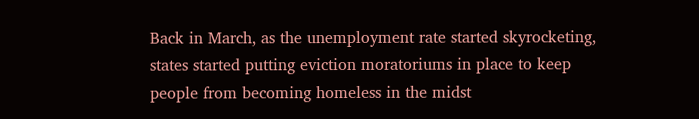Back in March, as the unemployment rate started skyrocketing, states started putting eviction moratoriums in place to keep people from becoming homeless in the midst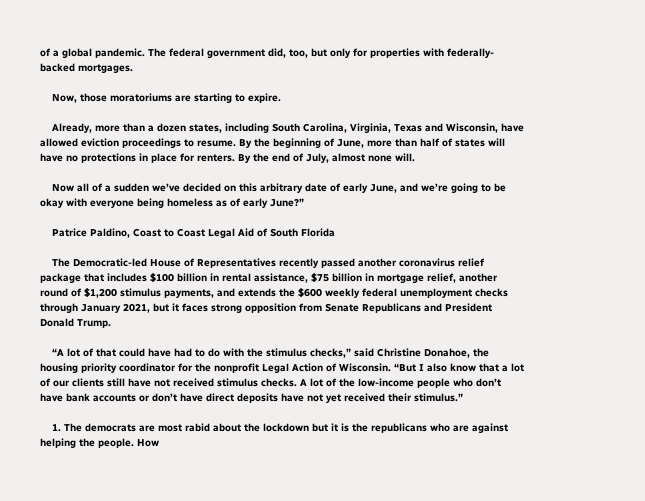of a global pandemic. The federal government did, too, but only for properties with federally-backed mortgages.

    Now, those moratoriums are starting to expire.

    Already, more than a dozen states, including South Carolina, Virginia, Texas and Wisconsin, have allowed eviction proceedings to resume. By the beginning of June, more than half of states will have no protections in place for renters. By the end of July, almost none will.

    Now all of a sudden we’ve decided on this arbitrary date of early June, and we’re going to be okay with everyone being homeless as of early June?”

    Patrice Paldino, Coast to Coast Legal Aid of South Florida

    The Democratic-led House of Representatives recently passed another coronavirus relief package that includes $100 billion in rental assistance, $75 billion in mortgage relief, another round of $1,200 stimulus payments, and extends the $600 weekly federal unemployment checks through January 2021, but it faces strong opposition from Senate Republicans and President Donald Trump.

    “A lot of that could have had to do with the stimulus checks,” said Christine Donahoe, the housing priority coordinator for the nonprofit Legal Action of Wisconsin. “But I also know that a lot of our clients still have not received stimulus checks. A lot of the low-income people who don’t have bank accounts or don’t have direct deposits have not yet received their stimulus.”

    1. The democrats are most rabid about the lockdown but it is the republicans who are against helping the people. How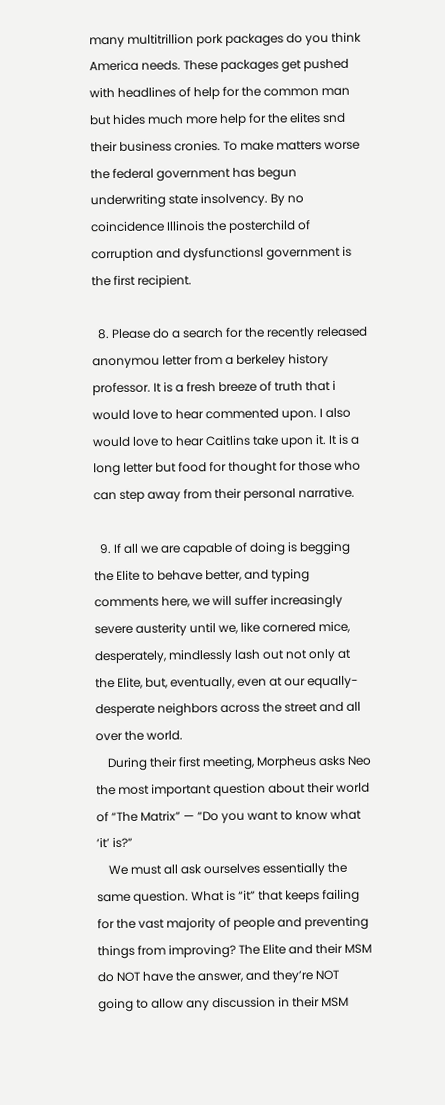many multitrillion pork packages do you think America needs. These packages get pushed with headlines of help for the common man but hides much more help for the elites snd their business cronies. To make matters worse the federal government has begun underwriting state insolvency. By no coincidence Illinois the posterchild of corruption and dysfunctionsl government is the first recipient.

  8. Please do a search for the recently released anonymou letter from a berkeley history professor. It is a fresh breeze of truth that i would love to hear commented upon. I also would love to hear Caitlins take upon it. It is a long letter but food for thought for those who can step away from their personal narrative.

  9. If all we are capable of doing is begging the Elite to behave better, and typing comments here, we will suffer increasingly severe austerity until we, like cornered mice, desperately, mindlessly lash out not only at the Elite, but, eventually, even at our equally-desperate neighbors across the street and all over the world.
    During their first meeting, Morpheus asks Neo the most important question about their world of “The Matrix” — “Do you want to know what ‘it’ is?”
    We must all ask ourselves essentially the same question. What is “it” that keeps failing for the vast majority of people and preventing things from improving? The Elite and their MSM do NOT have the answer, and they’re NOT going to allow any discussion in their MSM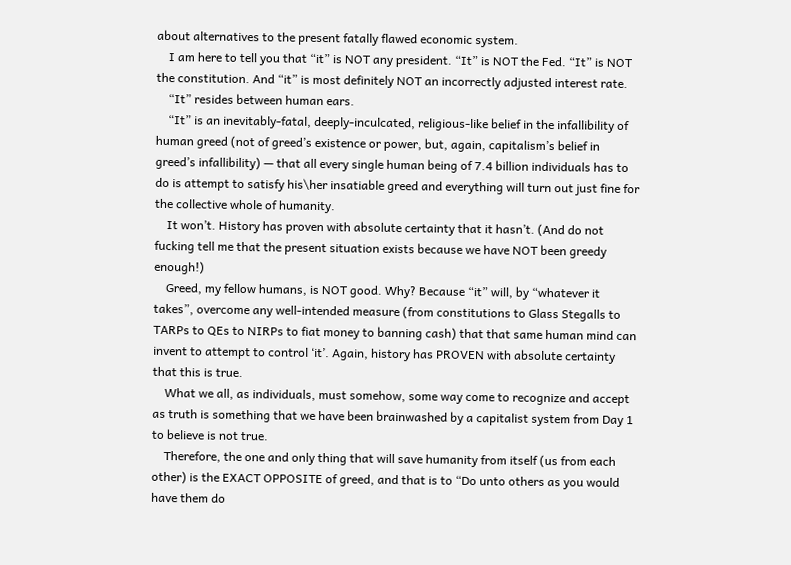about alternatives to the present fatally flawed economic system.
    I am here to tell you that “it” is NOT any president. “It” is NOT the Fed. “It” is NOT the constitution. And “it” is most definitely NOT an incorrectly adjusted interest rate.
    “It” resides between human ears.
    “It” is an inevitably-fatal, deeply-inculcated, religious-like belief in the infallibility of human greed (not of greed’s existence or power, but, again, capitalism’s belief in greed’s infallibility) — that all every single human being of 7.4 billion individuals has to do is attempt to satisfy his\her insatiable greed and everything will turn out just fine for the collective whole of humanity.
    It won’t. History has proven with absolute certainty that it hasn’t. (And do not fucking tell me that the present situation exists because we have NOT been greedy enough!)
    Greed, my fellow humans, is NOT good. Why? Because “it” will, by “whatever it takes”, overcome any well-intended measure (from constitutions to Glass Stegalls to TARPs to QEs to NIRPs to fiat money to banning cash) that that same human mind can invent to attempt to control ‘it’. Again, history has PROVEN with absolute certainty that this is true.
    What we all, as individuals, must somehow, some way come to recognize and accept as truth is something that we have been brainwashed by a capitalist system from Day 1 to believe is not true.
    Therefore, the one and only thing that will save humanity from itself (us from each other) is the EXACT OPPOSITE of greed, and that is to “Do unto others as you would have them do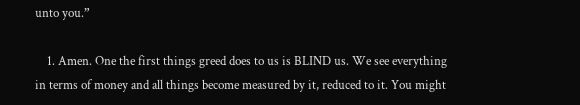unto you.”

    1. Amen. One the first things greed does to us is BLIND us. We see everything in terms of money and all things become measured by it, reduced to it. You might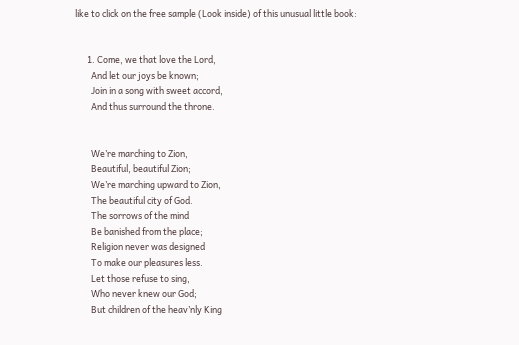like to click on the free sample (Look inside) of this unusual little book:


      1. Come, we that love the Lord,
        And let our joys be known;
        Join in a song with sweet accord,
        And thus surround the throne.


        We’re marching to Zion,
        Beautiful, beautiful Zion;
        We’re marching upward to Zion,
        The beautiful city of God.
        The sorrows of the mind
        Be banished from the place;
        Religion never was designed
        To make our pleasures less.
        Let those refuse to sing,
        Who never knew our God;
        But children of the heav’nly King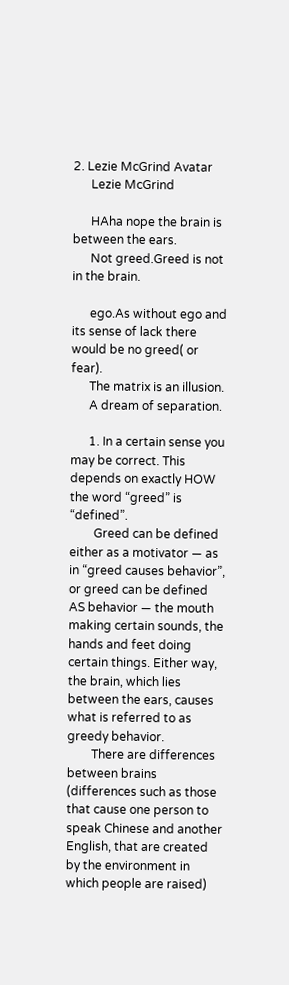2. Lezie McGrind Avatar
      Lezie McGrind

      HAha nope the brain is between the ears.
      Not greed.Greed is not in the brain.

      ego.As without ego and its sense of lack there would be no greed( or fear).
      The matrix is an illusion.
      A dream of separation.

      1. In a certain sense you may be correct. This depends on exactly HOW the word “greed” is “defined”.
        Greed can be defined either as a motivator — as in “greed causes behavior”, or greed can be defined AS behavior — the mouth making certain sounds, the hands and feet doing certain things. Either way, the brain, which lies between the ears, causes what is referred to as greedy behavior.
        There are differences between brains (differences such as those that cause one person to speak Chinese and another English, that are created by the environment in which people are raised)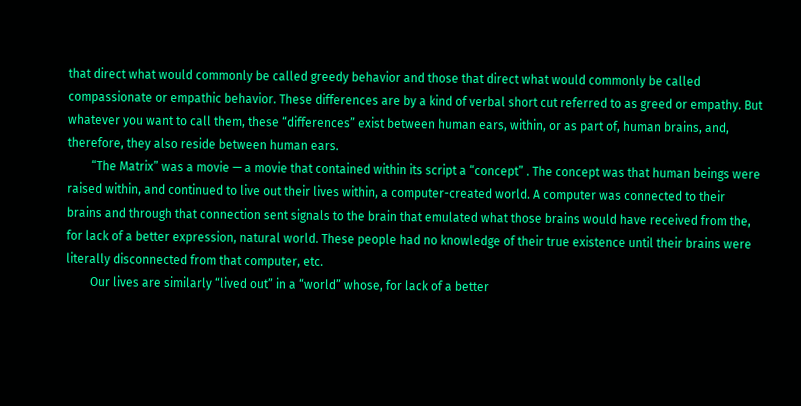that direct what would commonly be called greedy behavior and those that direct what would commonly be called compassionate or empathic behavior. These differences are by a kind of verbal short cut referred to as greed or empathy. But whatever you want to call them, these “differences” exist between human ears, within, or as part of, human brains, and, therefore, they also reside between human ears.
        “The Matrix” was a movie — a movie that contained within its script a “concept” . The concept was that human beings were raised within, and continued to live out their lives within, a computer-created world. A computer was connected to their brains and through that connection sent signals to the brain that emulated what those brains would have received from the, for lack of a better expression, natural world. These people had no knowledge of their true existence until their brains were literally disconnected from that computer, etc.
        Our lives are similarly “lived out” in a “world” whose, for lack of a better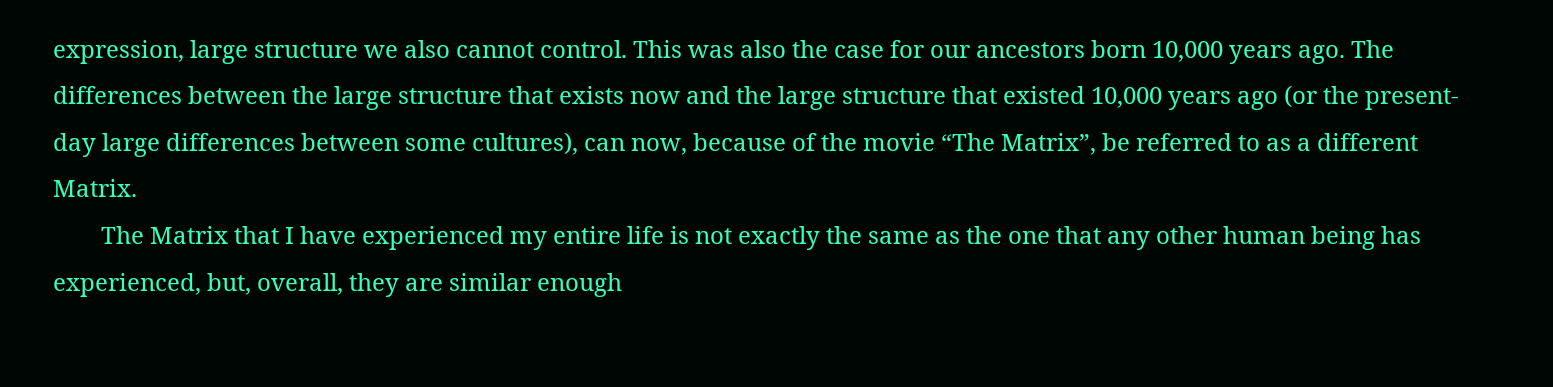expression, large structure we also cannot control. This was also the case for our ancestors born 10,000 years ago. The differences between the large structure that exists now and the large structure that existed 10,000 years ago (or the present-day large differences between some cultures), can now, because of the movie “The Matrix”, be referred to as a different Matrix.
        The Matrix that I have experienced my entire life is not exactly the same as the one that any other human being has experienced, but, overall, they are similar enough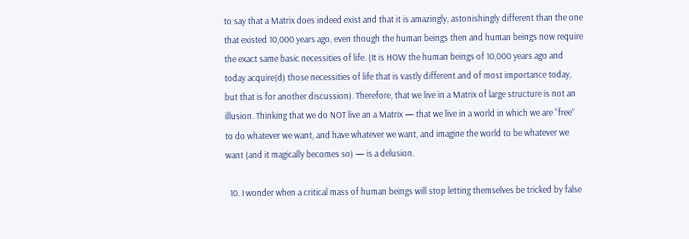to say that a Matrix does indeed exist and that it is amazingly, astonishingly different than the one that existed 10,000 years ago, even though the human beings then and human beings now require the exact same basic necessities of life. (It is HOW the human beings of 10,000 years ago and today acquire(d) those necessities of life that is vastly different and of most importance today, but that is for another discussion). Therefore, that we live in a Matrix of large structure is not an illusion. Thinking that we do NOT live an a Matrix — that we live in a world in which we are “free” to do whatever we want, and have whatever we want, and imagine the world to be whatever we want (and it magically becomes so) — is a delusion.

  10. I wonder when a critical mass of human beings will stop letting themselves be tricked by false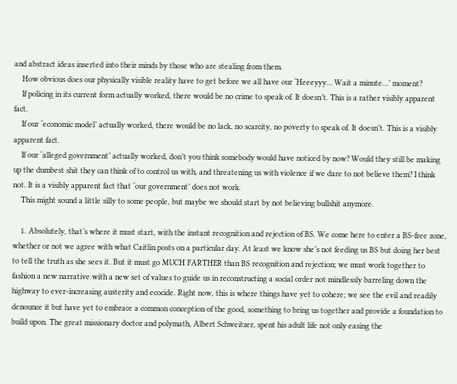and abstract ideas inserted into their minds by those who are stealing from them.
    How obvious does our physically visible reality have to get before we all have our ‘Heeeyyy… Wait a minute…’ moment?
    If policing in its current form actually worked, there would be no crime to speak of. It doesn’t. This is a rather visibly apparent fact.
    If our ‘economic model’ actually worked, there would be no lack, no scarcity, no poverty to speak of. It doesn’t. This is a visibly apparent fact.
    If our ‘alleged government’ actually worked, don’t you think somebody would have noticed by now? Would they still be making up the dumbest shit they can think of to control us with, and threatening us with violence if we dare to not believe them? I think not. It is a visibly apparent fact that ‘our government’ does not work.
    This might sound a little silly to some people, but maybe we should start by not believing bullshit anymore.

    1. Absolutely, that’s where it must start, with the instant recognition and rejection of BS. We come here to enter a BS-free zone, whether or not we agree with what Caitlin posts on a particular day. At least we know she’s not feeding us BS but doing her best to tell the truth as she sees it. But it must go MUCH FARTHER than BS recognition and rejection; we must work together to fashion a new narrative with a new set of values to guide us in reconstructing a social order not mindlessly barreling down the highway to ever-increasing austerity and ecocide. Right now, this is where things have yet to cohere; we see the evil and readily denounce it but have yet to embrace a common conception of the good, something to bring us together and provide a foundation to build upon. The great missionary doctor and polymath, Albert Schweitzer, spent his adult life not only easing the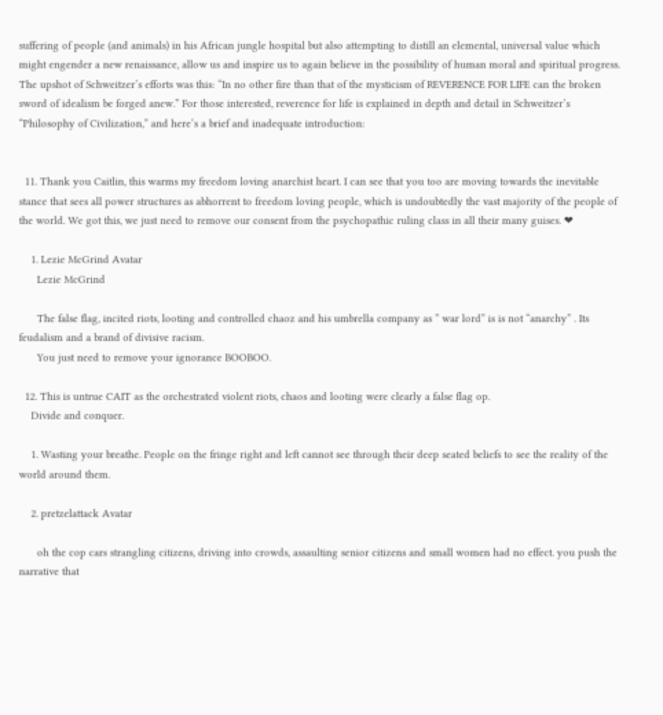suffering of people (and animals) in his African jungle hospital but also attempting to distill an elemental, universal value which might engender a new renaissance, allow us and inspire us to again believe in the possibility of human moral and spiritual progress. The upshot of Schweitzer’s efforts was this: “In no other fire than that of the mysticism of REVERENCE FOR LIFE can the broken sword of idealism be forged anew.” For those interested, reverence for life is explained in depth and detail in Schweitzer’s “Philosophy of Civilization,” and here’s a brief and inadequate introduction:


  11. Thank you Caitlin, this warms my freedom loving anarchist heart. I can see that you too are moving towards the inevitable stance that sees all power structures as abhorrent to freedom loving people, which is undoubtedly the vast majority of the people of the world. We got this, we just need to remove our consent from the psychopathic ruling class in all their many guises. ❤

    1. Lezie McGrind Avatar
      Lezie McGrind

      The false flag, incited riots, looting and controlled chaoz and his umbrella company as ” war lord” is is not “anarchy” . Its feudalism and a brand of divisive racism.
      You just need to remove your ignorance BOOBOO.

  12. This is untrue CAIT as the orchestrated violent riots, chaos and looting were clearly a false flag op.
    Divide and conquer.

    1. Wasting your breathe. People on the fringe right and left cannot see through their deep seated beliefs to see the reality of the world around them.

    2. pretzelattack Avatar

      oh the cop cars strangling citizens, driving into crowds, assaulting senior citizens and small women had no effect. you push the narrative that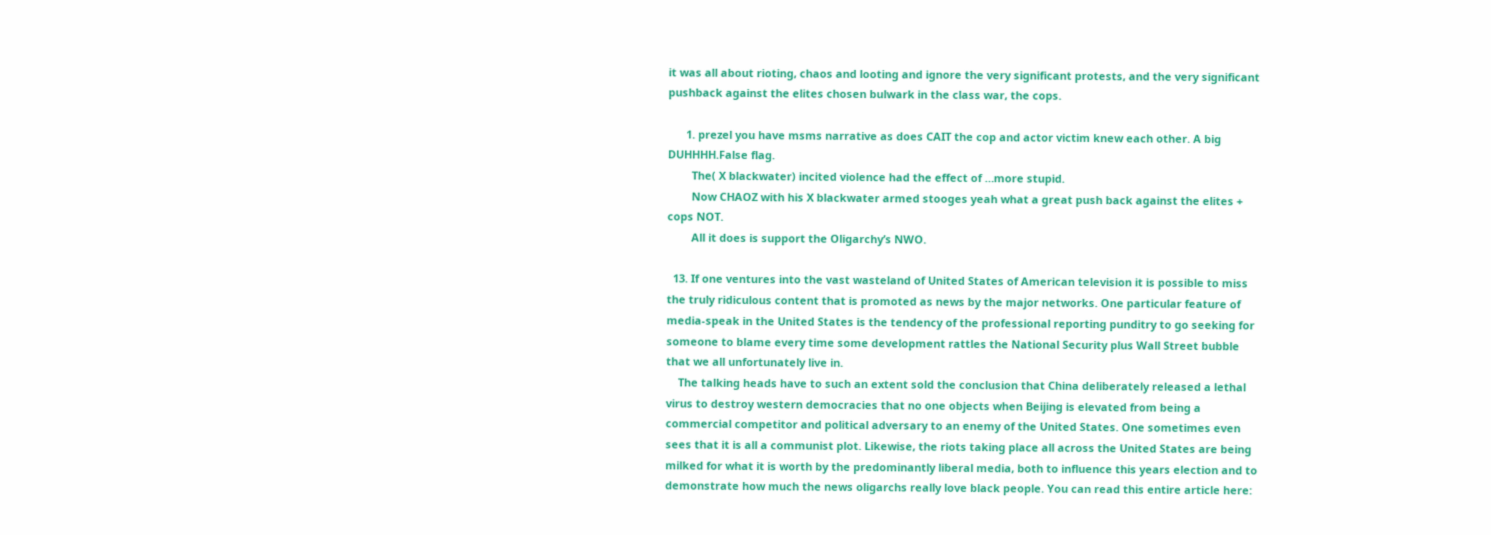it was all about rioting, chaos and looting and ignore the very significant protests, and the very significant pushback against the elites chosen bulwark in the class war, the cops.

      1. prezel you have msms narrative as does CAIT the cop and actor victim knew each other. A big DUHHHH.False flag.
        The( X blackwater) incited violence had the effect of …more stupid.
        Now CHAOZ with his X blackwater armed stooges yeah what a great push back against the elites + cops NOT.
        All it does is support the Oligarchy’s NWO.

  13. If one ventures into the vast wasteland of United States of American television it is possible to miss the truly ridiculous content that is promoted as news by the major networks. One particular feature of media-speak in the United States is the tendency of the professional reporting punditry to go seeking for someone to blame every time some development rattles the National Security plus Wall Street bubble that we all unfortunately live in.
    The talking heads have to such an extent sold the conclusion that China deliberately released a lethal virus to destroy western democracies that no one objects when Beijing is elevated from being a commercial competitor and political adversary to an enemy of the United States. One sometimes even sees that it is all a communist plot. Likewise, the riots taking place all across the United States are being milked for what it is worth by the predominantly liberal media, both to influence this years election and to demonstrate how much the news oligarchs really love black people. You can read this entire article here: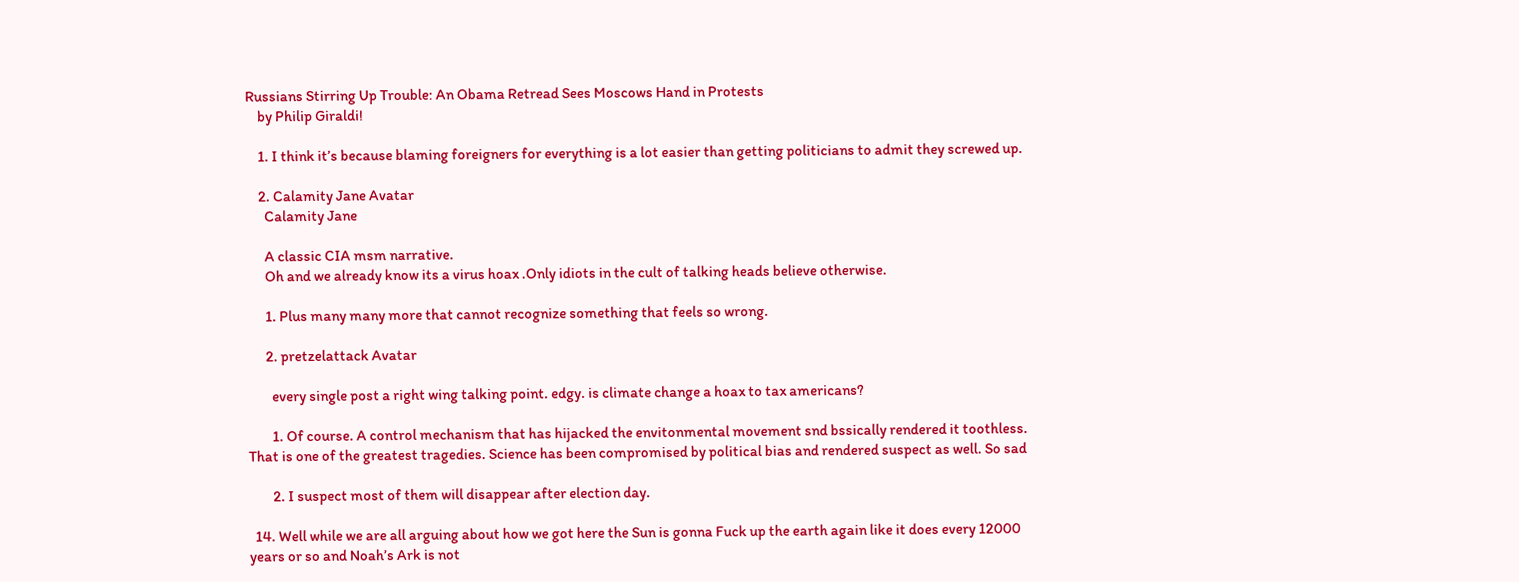Russians Stirring Up Trouble: An Obama Retread Sees Moscows Hand in Protests
    by Philip Giraldi!

    1. I think it’s because blaming foreigners for everything is a lot easier than getting politicians to admit they screwed up.

    2. Calamity Jane Avatar
      Calamity Jane

      A classic CIA msm narrative.
      Oh and we already know its a virus hoax .Only idiots in the cult of talking heads believe otherwise.

      1. Plus many many more that cannot recognize something that feels so wrong.

      2. pretzelattack Avatar

        every single post a right wing talking point. edgy. is climate change a hoax to tax americans?

        1. Of course. A control mechanism that has hijacked the envitonmental movement snd bssically rendered it toothless. That is one of the greatest tragedies. Science has been compromised by political bias and rendered suspect as well. So sad

        2. I suspect most of them will disappear after election day.

  14. Well while we are all arguing about how we got here the Sun is gonna Fuck up the earth again like it does every 12000 years or so and Noah’s Ark is not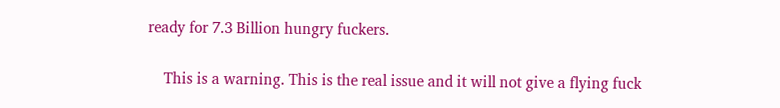ready for 7.3 Billion hungry fuckers.

    This is a warning. This is the real issue and it will not give a flying fuck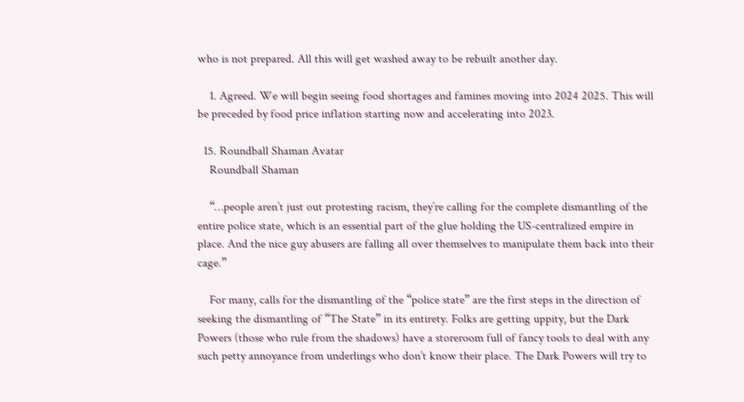who is not prepared. All this will get washed away to be rebuilt another day.

    1. Agreed. We will begin seeing food shortages and famines moving into 2024 2025. This will be preceded by food price inflation starting now and accelerating into 2023.

  15. Roundball Shaman Avatar
    Roundball Shaman

    “…people aren’t just out protesting racism, they’re calling for the complete dismantling of the entire police state, which is an essential part of the glue holding the US-centralized empire in place. And the nice guy abusers are falling all over themselves to manipulate them back into their cage.”

    For many, calls for the dismantling of the “police state” are the first steps in the direction of seeking the dismantling of “The State” in its entirety. Folks are getting uppity, but the Dark Powers (those who rule from the shadows) have a storeroom full of fancy tools to deal with any such petty annoyance from underlings who don’t know their place. The Dark Powers will try to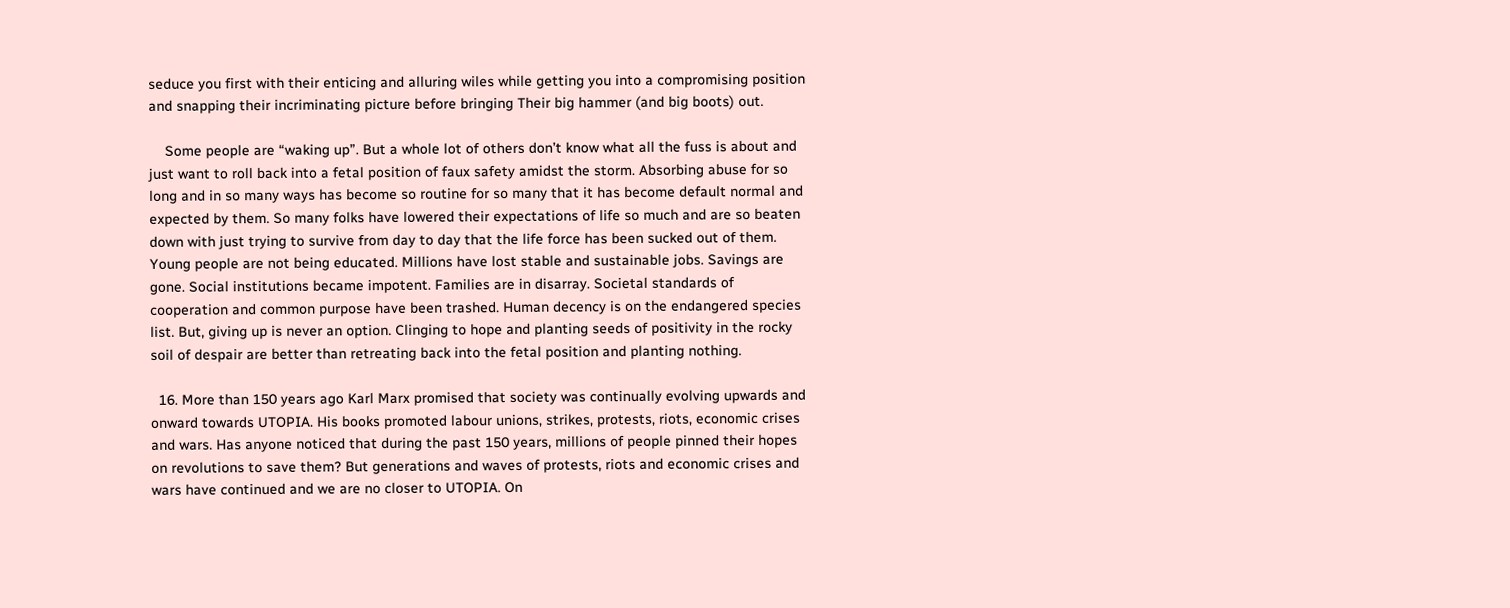seduce you first with their enticing and alluring wiles while getting you into a compromising position and snapping their incriminating picture before bringing Their big hammer (and big boots) out.

    Some people are “waking up”. But a whole lot of others don’t know what all the fuss is about and just want to roll back into a fetal position of faux safety amidst the storm. Absorbing abuse for so long and in so many ways has become so routine for so many that it has become default normal and expected by them. So many folks have lowered their expectations of life so much and are so beaten down with just trying to survive from day to day that the life force has been sucked out of them. Young people are not being educated. Millions have lost stable and sustainable jobs. Savings are gone. Social institutions became impotent. Families are in disarray. Societal standards of cooperation and common purpose have been trashed. Human decency is on the endangered species list. But, giving up is never an option. Clinging to hope and planting seeds of positivity in the rocky soil of despair are better than retreating back into the fetal position and planting nothing.

  16. More than 150 years ago Karl Marx promised that society was continually evolving upwards and onward towards UTOPIA. His books promoted labour unions, strikes, protests, riots, economic crises and wars. Has anyone noticed that during the past 150 years, millions of people pinned their hopes on revolutions to save them? But generations and waves of protests, riots and economic crises and wars have continued and we are no closer to UTOPIA. On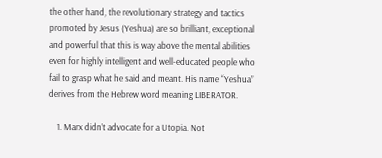the other hand, the revolutionary strategy and tactics promoted by Jesus (Yeshua) are so brilliant, exceptional and powerful that this is way above the mental abilities even for highly intelligent and well-educated people who fail to grasp what he said and meant. His name “Yeshua” derives from the Hebrew word meaning LIBERATOR.

    1. Marx didn’t advocate for a Utopia. Not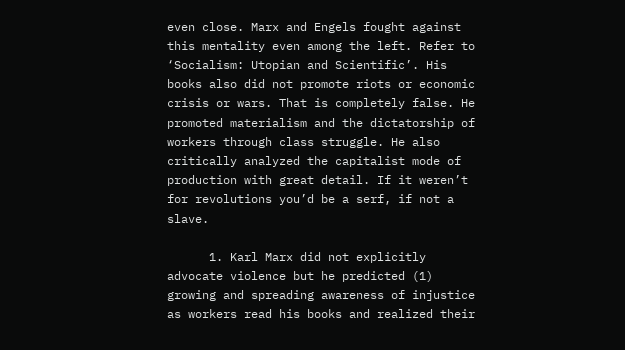even close. Marx and Engels fought against this mentality even among the left. Refer to ‘Socialism: Utopian and Scientific’. His books also did not promote riots or economic crisis or wars. That is completely false. He promoted materialism and the dictatorship of workers through class struggle. He also critically analyzed the capitalist mode of production with great detail. If it weren’t for revolutions you’d be a serf, if not a slave.

      1. Karl Marx did not explicitly advocate violence but he predicted (1) growing and spreading awareness of injustice as workers read his books and realized their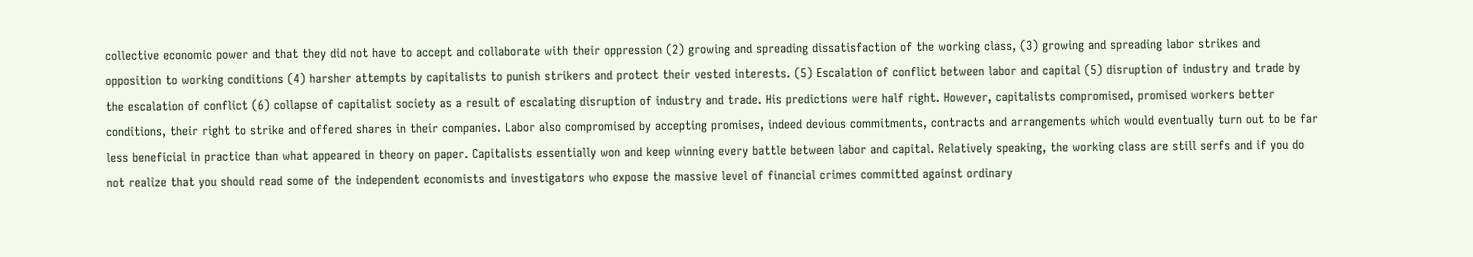collective economic power and that they did not have to accept and collaborate with their oppression (2) growing and spreading dissatisfaction of the working class, (3) growing and spreading labor strikes and opposition to working conditions (4) harsher attempts by capitalists to punish strikers and protect their vested interests. (5) Escalation of conflict between labor and capital (5) disruption of industry and trade by the escalation of conflict (6) collapse of capitalist society as a result of escalating disruption of industry and trade. His predictions were half right. However, capitalists compromised, promised workers better conditions, their right to strike and offered shares in their companies. Labor also compromised by accepting promises, indeed devious commitments, contracts and arrangements which would eventually turn out to be far less beneficial in practice than what appeared in theory on paper. Capitalists essentially won and keep winning every battle between labor and capital. Relatively speaking, the working class are still serfs and if you do not realize that you should read some of the independent economists and investigators who expose the massive level of financial crimes committed against ordinary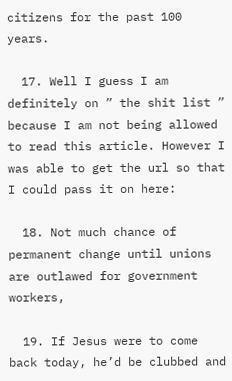citizens for the past 100 years.

  17. Well I guess I am definitely on ” the shit list ” because I am not being allowed to read this article. However I was able to get the url so that I could pass it on here:

  18. Not much chance of permanent change until unions are outlawed for government workers,

  19. If Jesus were to come back today, he’d be clubbed and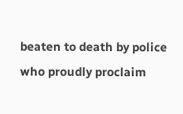beaten to death by police who proudly proclaim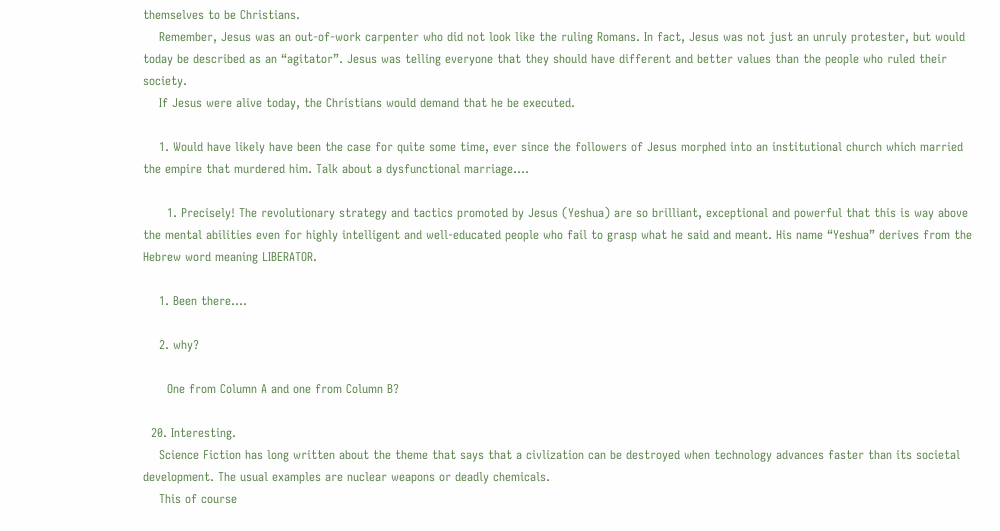themselves to be Christians.
    Remember, Jesus was an out-of-work carpenter who did not look like the ruling Romans. In fact, Jesus was not just an unruly protester, but would today be described as an “agitator”. Jesus was telling everyone that they should have different and better values than the people who ruled their society.
    If Jesus were alive today, the Christians would demand that he be executed.

    1. Would have likely have been the case for quite some time, ever since the followers of Jesus morphed into an institutional church which married the empire that murdered him. Talk about a dysfunctional marriage….

      1. Precisely! The revolutionary strategy and tactics promoted by Jesus (Yeshua) are so brilliant, exceptional and powerful that this is way above the mental abilities even for highly intelligent and well-educated people who fail to grasp what he said and meant. His name “Yeshua” derives from the Hebrew word meaning LIBERATOR.

    1. Been there….

    2. why?

      One from Column A and one from Column B?

  20. Interesting.
    Science Fiction has long written about the theme that says that a civlization can be destroyed when technology advances faster than its societal development. The usual examples are nuclear weapons or deadly chemicals.
    This of course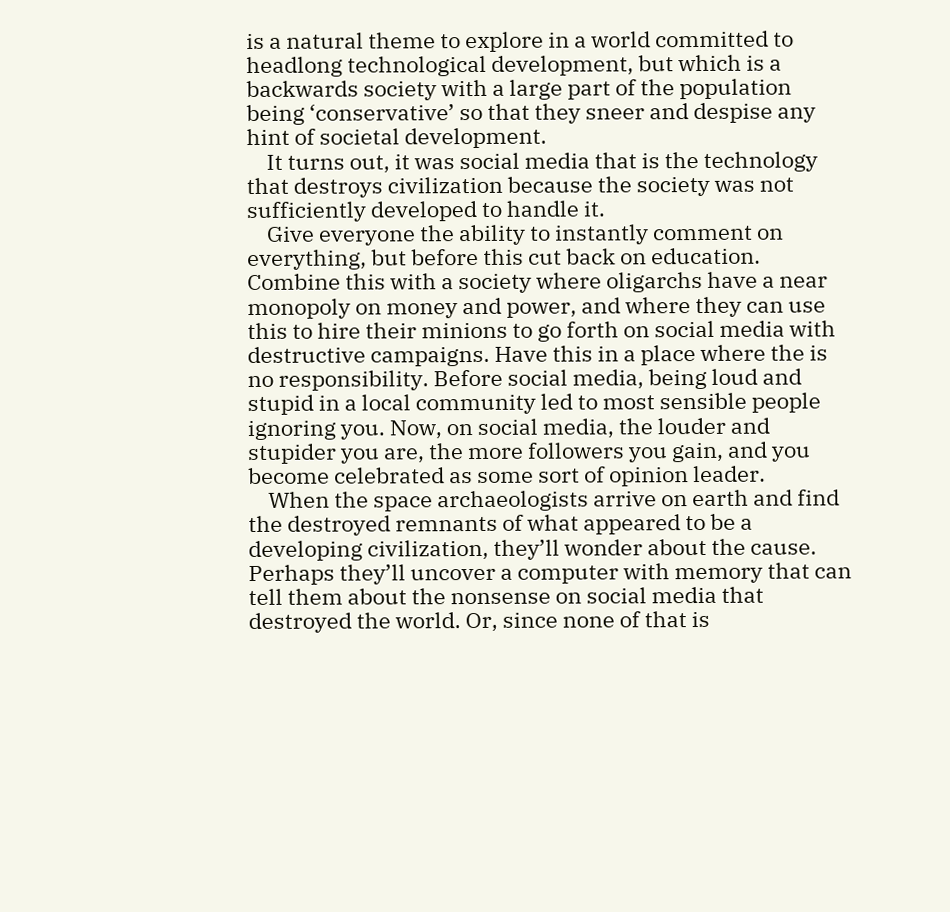is a natural theme to explore in a world committed to headlong technological development, but which is a backwards society with a large part of the population being ‘conservative’ so that they sneer and despise any hint of societal development.
    It turns out, it was social media that is the technology that destroys civilization because the society was not sufficiently developed to handle it.
    Give everyone the ability to instantly comment on everything, but before this cut back on education. Combine this with a society where oligarchs have a near monopoly on money and power, and where they can use this to hire their minions to go forth on social media with destructive campaigns. Have this in a place where the is no responsibility. Before social media, being loud and stupid in a local community led to most sensible people ignoring you. Now, on social media, the louder and stupider you are, the more followers you gain, and you become celebrated as some sort of opinion leader.
    When the space archaeologists arrive on earth and find the destroyed remnants of what appeared to be a developing civilization, they’ll wonder about the cause. Perhaps they’ll uncover a computer with memory that can tell them about the nonsense on social media that destroyed the world. Or, since none of that is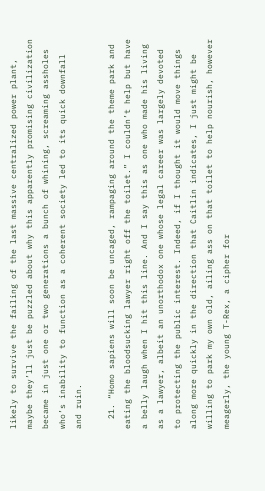likely to survive the failing of the last massive centralized power plant, maybe they’ll just be puzzled about why this apparently promising civilization became in just one or two generations a bunch of whining, screaming assholes who’s inability to function as a coherent society led to its quick downfall and ruin.

  21. “Homo sapiens will soon be uncaged, rampaging around the theme park and eating the bloodsucking lawyer right off the toilet.” I couldn’t help but have a belly laugh when I hit this line. And I say this as one who made his living as a lawyer, albeit an unorthodox one whose legal career was largely devoted to protecting the public interest. Indeed, if I thought it would move things along more quickly in the direction that Caitlin indicates, I just might be willing to park my own old, ailing ass on that toilet to help nourish, however meagerly, the young T-Rex, a cipher for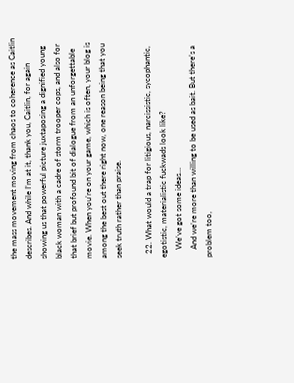the mass movement moving from chaos to coherence as Caitlin describes. And while I’m at it, thank you, Caitlin, for again showing us that powerful picture juxtaposing a dignified young black woman with a cadre of storm trooper cops, and also for that brief but profound bit of dialogue from an unforgettable movie. When you’re on your game, which is often, your blog is among the best out there right now, one reason being that you seek truth rather than praise.

  22. What would a trap for litigious, narcissistic, sycophantic, egotistic, materialistic fuckwads look like?
    We’ve got some ideas…
    And we’re more than willing to be used as bait. But there’s a problem too,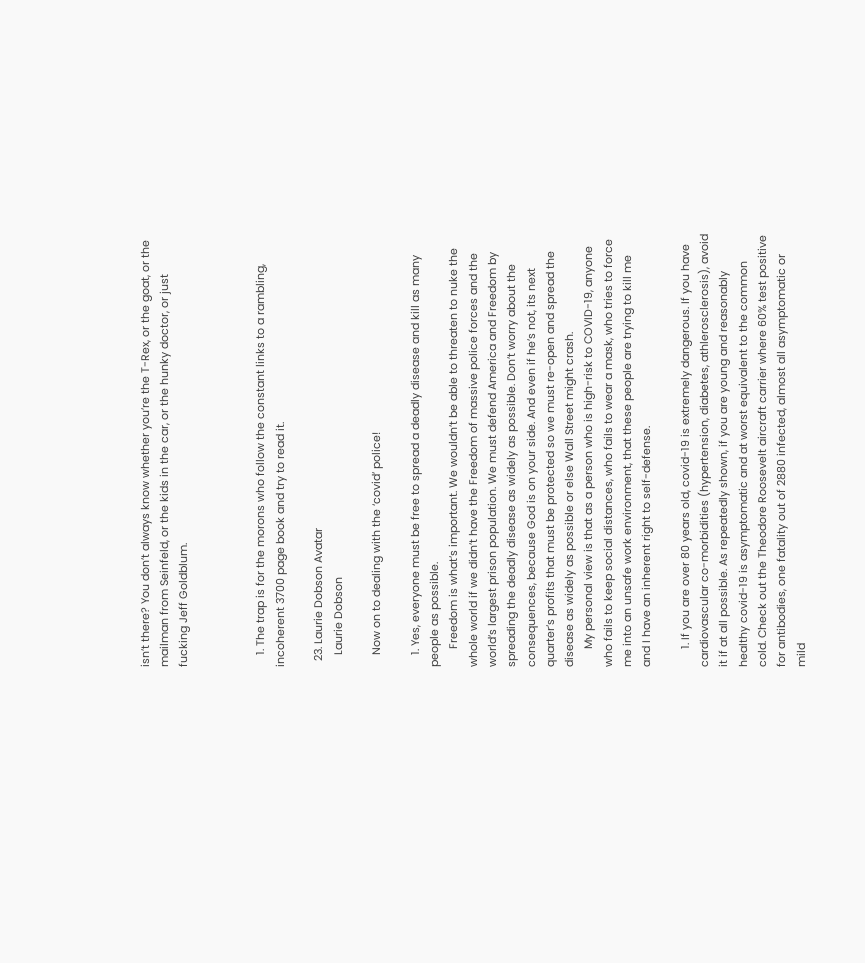isn’t there? You don’t always know whether you’re the T-Rex, or the goat, or the mailman from Seinfeld, or the kids in the car, or the hunky doctor, or just fucking Jeff Goldblum.



    1. The trap is for the morons who follow the constant links to a rambling, incoherent 3700 page book and try to read it.

  23. Laurie Dobson Avatar
    Laurie Dobson

    Now on to dealing with the ‘covid’ police!

    1. Yes, everyone must be free to spread a deadly disease and kill as many people as possible.
      Freedom is what’s important. We wouldn’t be able to threaten to nuke the whole world if we didn’t have the Freedom of massive police forces and the world’s largest prison population. We must defend America and Freedom by spreading the deadly disease as widely as possible. Don’t worry about the consequences, because God is on your side. And even if he’s not, its next quarter’s profits that must be protected so we must re-open and spread the disease as widely as possible or else Wall Street might crash.
      My personal view is that as a person who is high-risk to COVID-19, anyone who fails to keep social distances, who fails to wear a mask, who tries to force me into an unsafe work environment, that these people are trying to kill me and I have an inherent right to self-defense.

      1. If you are over 80 years old, covid-19 is extremely dangerous. If you have cardiovascular co-morbidities (hypertension, diabetes, athlerosclerosis), avoid it if at all possible. As repeatedly shown, if you are young and reasonably healthy covid-19 is asymptomatic and at worst equivalent to the common cold. Check out the Theodore Roosevelt aircraft carrier where 60% test positive for antibodies, one fatality out of 2880 infected, almost all asymptomatic or mild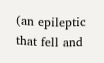(an epileptic that fell and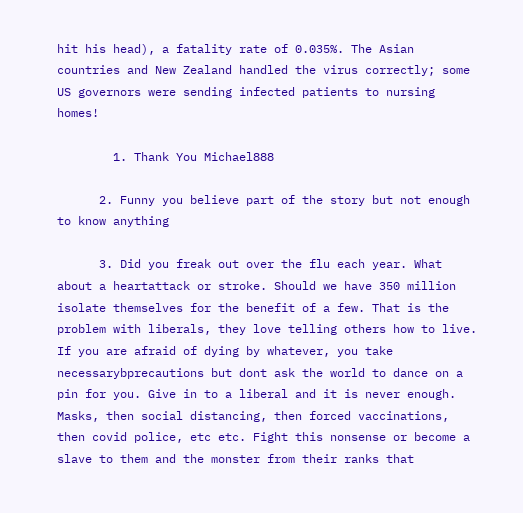hit his head), a fatality rate of 0.035%. The Asian countries and New Zealand handled the virus correctly; some US governors were sending infected patients to nursing homes!

        1. Thank You Michael888

      2. Funny you believe part of the story but not enough to know anything

      3. Did you freak out over the flu each year. What about a heartattack or stroke. Should we have 350 million isolate themselves for the benefit of a few. That is the problem with liberals, they love telling others how to live. If you are afraid of dying by whatever, you take necessarybprecautions but dont ask the world to dance on a pin for you. Give in to a liberal and it is never enough. Masks, then social distancing, then forced vaccinations, then covid police, etc etc. Fight this nonsense or become a slave to them and the monster from their ranks that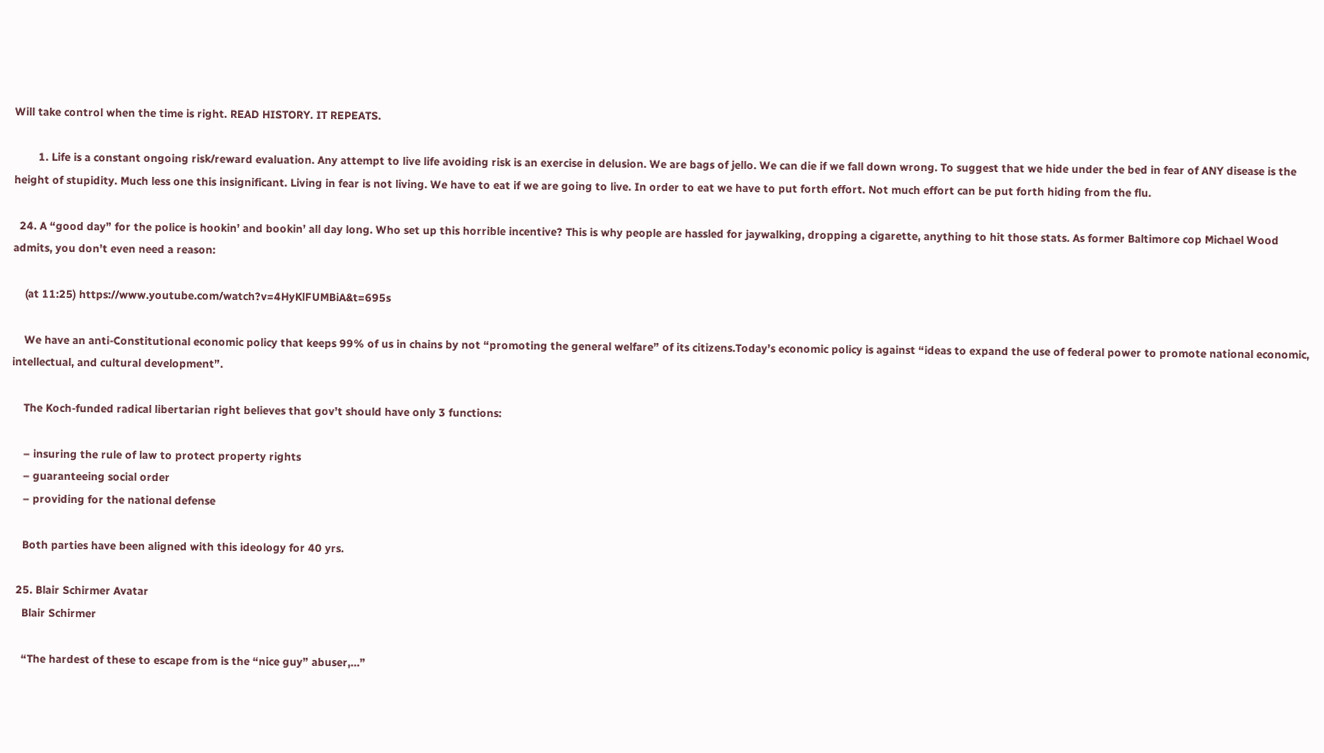Will take control when the time is right. READ HISTORY. IT REPEATS.

        1. Life is a constant ongoing risk/reward evaluation. Any attempt to live life avoiding risk is an exercise in delusion. We are bags of jello. We can die if we fall down wrong. To suggest that we hide under the bed in fear of ANY disease is the height of stupidity. Much less one this insignificant. Living in fear is not living. We have to eat if we are going to live. In order to eat we have to put forth effort. Not much effort can be put forth hiding from the flu.

  24. A “good day” for the police is hookin’ and bookin’ all day long. Who set up this horrible incentive? This is why people are hassled for jaywalking, dropping a cigarette, anything to hit those stats. As former Baltimore cop Michael Wood admits, you don’t even need a reason:

    (at 11:25) https://www.youtube.com/watch?v=4HyKlFUMBiA&t=695s

    We have an anti-Constitutional economic policy that keeps 99% of us in chains by not “promoting the general welfare” of its citizens.Today’s economic policy is against “ideas to expand the use of federal power to promote national economic, intellectual, and cultural development”.

    The Koch-funded radical libertarian right believes that gov’t should have only 3 functions:

    – insuring the rule of law to protect property rights
    – guaranteeing social order
    – providing for the national defense

    Both parties have been aligned with this ideology for 40 yrs.

  25. Blair Schirmer Avatar
    Blair Schirmer

    “The hardest of these to escape from is the “nice guy” abuser,…”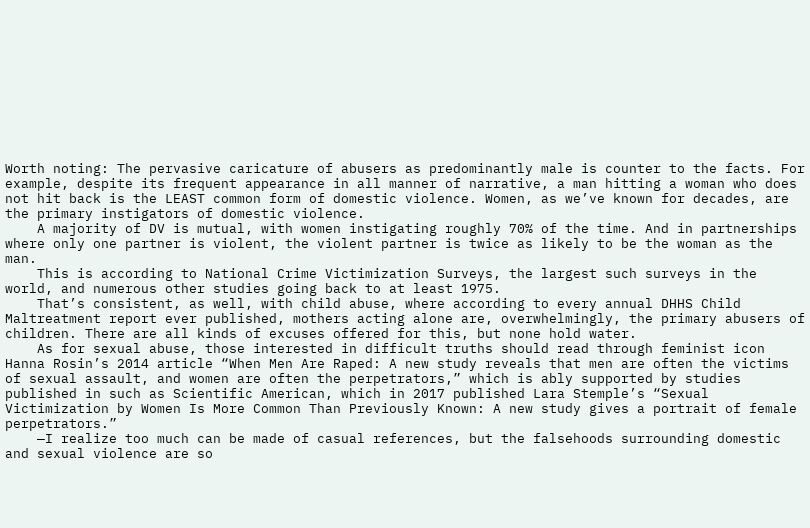Worth noting: The pervasive caricature of abusers as predominantly male is counter to the facts. For example, despite its frequent appearance in all manner of narrative, a man hitting a woman who does not hit back is the LEAST common form of domestic violence. Women, as we’ve known for decades, are the primary instigators of domestic violence.
    A majority of DV is mutual, with women instigating roughly 70% of the time. And in partnerships where only one partner is violent, the violent partner is twice as likely to be the woman as the man.
    This is according to National Crime Victimization Surveys, the largest such surveys in the world, and numerous other studies going back to at least 1975.
    That’s consistent, as well, with child abuse, where according to every annual DHHS Child Maltreatment report ever published, mothers acting alone are, overwhelmingly, the primary abusers of children. There are all kinds of excuses offered for this, but none hold water.
    As for sexual abuse, those interested in difficult truths should read through feminist icon Hanna Rosin’s 2014 article “When Men Are Raped: A new study reveals that men are often the victims of sexual assault, and women are often the perpetrators,” which is ably supported by studies published in such as Scientific American, which in 2017 published Lara Stemple’s “Sexual Victimization by Women Is More Common Than Previously Known: A new study gives a portrait of female perpetrators.”
    —I realize too much can be made of casual references, but the falsehoods surrounding domestic and sexual violence are so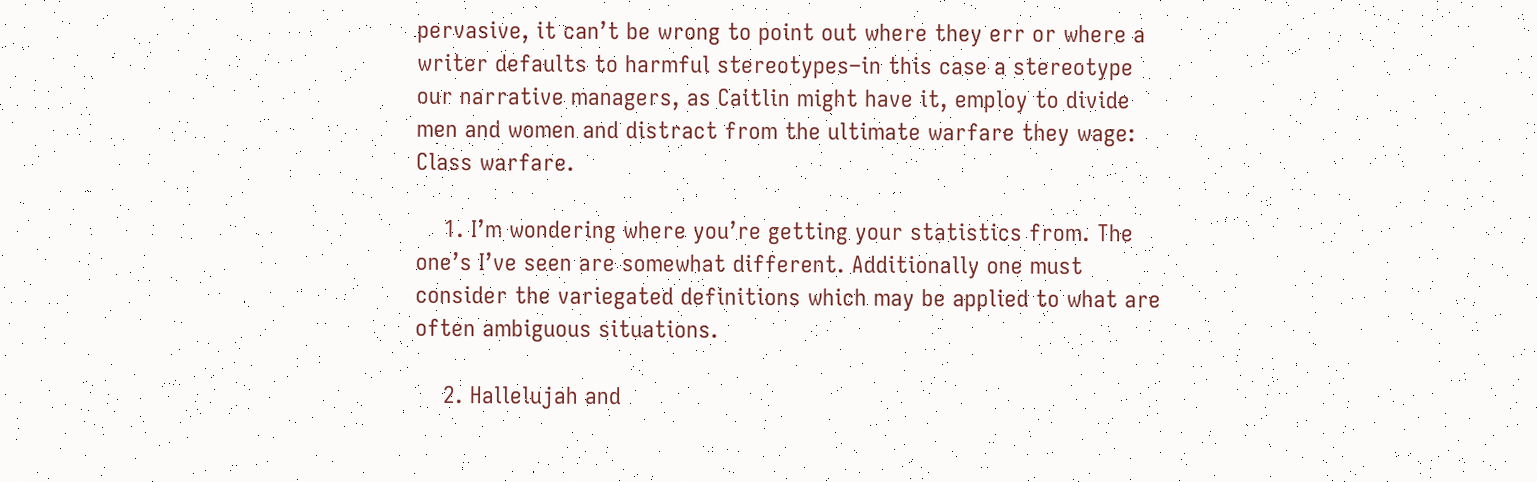pervasive, it can’t be wrong to point out where they err or where a writer defaults to harmful stereotypes–in this case a stereotype our narrative managers, as Caitlin might have it, employ to divide men and women and distract from the ultimate warfare they wage: Class warfare.

    1. I’m wondering where you’re getting your statistics from. The one’s I’ve seen are somewhat different. Additionally one must consider the variegated definitions which may be applied to what are often ambiguous situations.

    2. Hallelujah and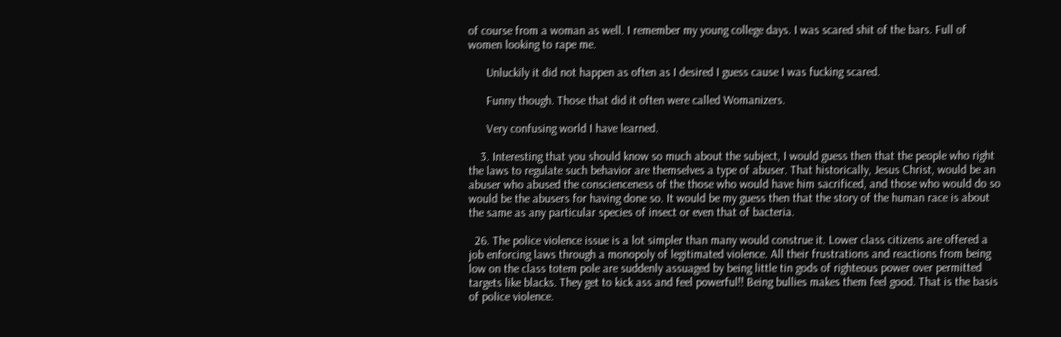of course from a woman as well. I remember my young college days. I was scared shit of the bars. Full of women looking to rape me.

      Unluckily it did not happen as often as I desired I guess cause I was fucking scared.

      Funny though. Those that did it often were called Womanizers.

      Very confusing world I have learned.

    3. Interesting that you should know so much about the subject, I would guess then that the people who right the laws to regulate such behavior are themselves a type of abuser. That historically, Jesus Christ, would be an abuser who abused the conscienceness of the those who would have him sacrificed, and those who would do so would be the abusers for having done so. It would be my guess then that the story of the human race is about the same as any particular species of insect or even that of bacteria.

  26. The police violence issue is a lot simpler than many would construe it. Lower class citizens are offered a job enforcing laws through a monopoly of legitimated violence. All their frustrations and reactions from being low on the class totem pole are suddenly assuaged by being little tin gods of righteous power over permitted targets like blacks. They get to kick ass and feel powerful!! Being bullies makes them feel good. That is the basis of police violence.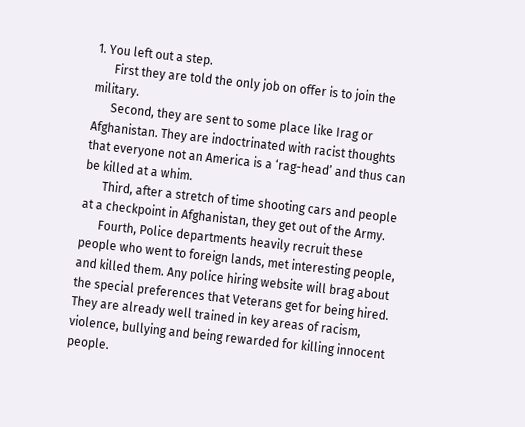1. You left out a step.
      First they are told the only job on offer is to join the military.
      Second, they are sent to some place like Irag or Afghanistan. They are indoctrinated with racist thoughts that everyone not an America is a ‘rag-head’ and thus can be killed at a whim.
      Third, after a stretch of time shooting cars and people at a checkpoint in Afghanistan, they get out of the Army.
      Fourth, Police departments heavily recruit these people who went to foreign lands, met interesting people, and killed them. Any police hiring website will brag about the special preferences that Veterans get for being hired. They are already well trained in key areas of racism, violence, bullying and being rewarded for killing innocent people.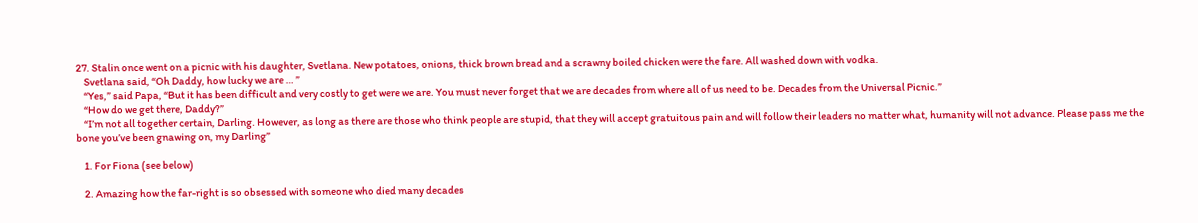27. Stalin once went on a picnic with his daughter, Svetlana. New potatoes, onions, thick brown bread and a scrawny boiled chicken were the fare. All washed down with vodka.
    Svetlana said, “Oh Daddy, how lucky we are … ”
    “Yes,” said Papa, “But it has been difficult and very costly to get were we are. You must never forget that we are decades from where all of us need to be. Decades from the Universal Picnic.”
    “How do we get there, Daddy?”
    “I’m not all together certain, Darling. However, as long as there are those who think people are stupid, that they will accept gratuitous pain and will follow their leaders no matter what, humanity will not advance. Please pass me the bone you’ve been gnawing on, my Darling”

    1. For Fiona (see below)

    2. Amazing how the far-right is so obsessed with someone who died many decades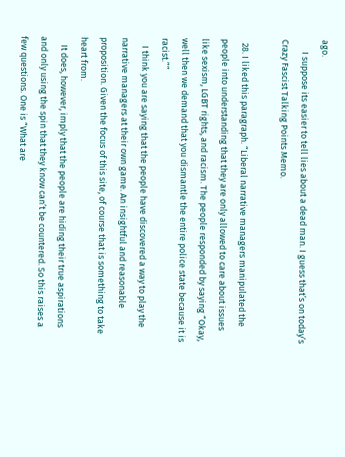ago.
      I suppose its easier to tell lies about a dead man. I guess that’s on today’s Crazy Fascist Talking Points Memo.

  28. I liked this paragraph. “Liberal narrative managers manipulated the people into understanding that they are only allowed to care about issues like sexism, LGBT rights, and racism. The people responded by saying “Okay, well then we demand that you dismantle the entire police state because it is racist.””
    I think you are saying that the people have discovered a way to play the narrative managers at their own game. An insightful and reasonable proposition. Given the focus of this site, of course that is something to take heart from.
    It does, however, imply that the people are hiding their true aspirations and only using the spin that they know can’t be countered. So this raises a few questions. One is “What are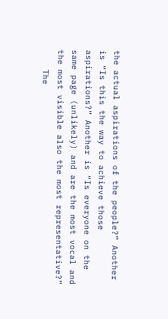the actual aspirations of the people?” Another is “Is this the way to achieve those aspirations?” Another is “Is everyone on the same page (unlikely) and are the most vocal and the most visible also the most representative?”
    The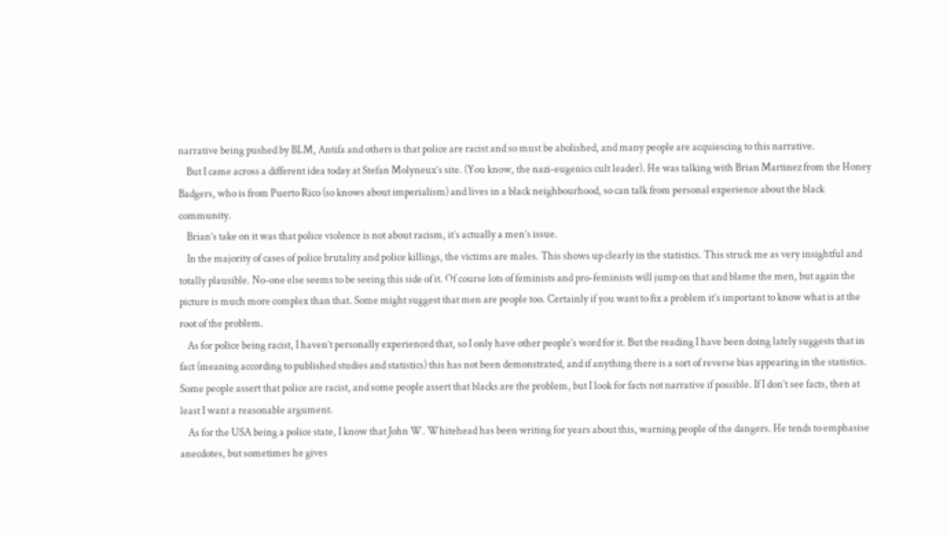narrative being pushed by BLM, Antifa and others is that police are racist and so must be abolished, and many people are acquiescing to this narrative.
    But I came across a different idea today at Stefan Molyneux’s site. (You know, the nazi-eugenics cult leader). He was talking with Brian Martinez from the Honey Badgers, who is from Puerto Rico (so knows about imperialism) and lives in a black neighbourhood, so can talk from personal experience about the black community.
    Brian’s take on it was that police violence is not about racism, it’s actually a men’s issue.
    In the majority of cases of police brutality and police killings, the victims are males. This shows up clearly in the statistics. This struck me as very insightful and totally plausible. No-one else seems to be seeing this side of it. Of course lots of feminists and pro-feminists will jump on that and blame the men, but again the picture is much more complex than that. Some might suggest that men are people too. Certainly if you want to fix a problem it’s important to know what is at the root of the problem.
    As for police being racist, I haven’t personally experienced that, so I only have other people’s word for it. But the reading I have been doing lately suggests that in fact (meaning according to published studies and statistics) this has not been demonstrated, and if anything there is a sort of reverse bias appearing in the statistics. Some people assert that police are racist, and some people assert that blacks are the problem, but I look for facts not narrative if possible. If I don’t see facts, then at least I want a reasonable argument.
    As for the USA being a police state, I know that John W. Whitehead has been writing for years about this, warning people of the dangers. He tends to emphasise anecdotes, but sometimes he gives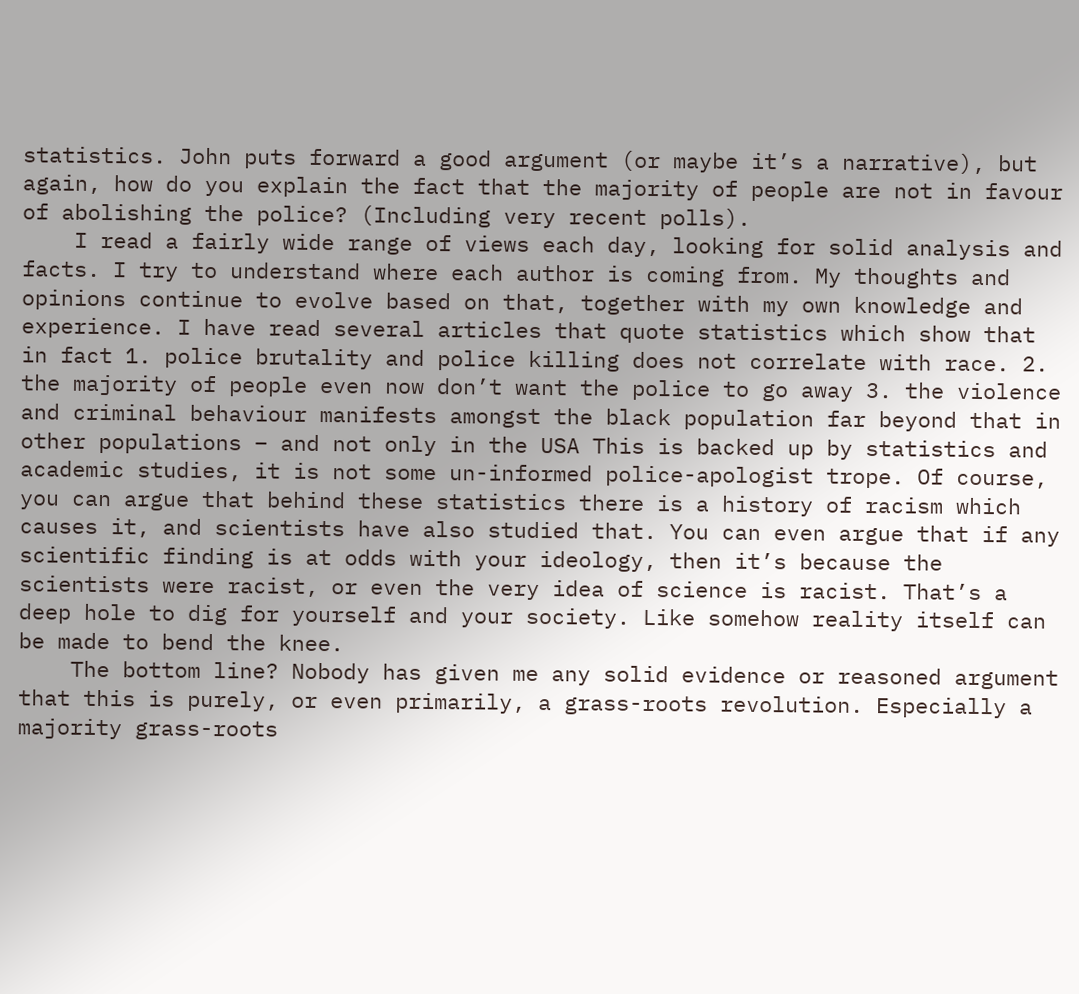statistics. John puts forward a good argument (or maybe it’s a narrative), but again, how do you explain the fact that the majority of people are not in favour of abolishing the police? (Including very recent polls).
    I read a fairly wide range of views each day, looking for solid analysis and facts. I try to understand where each author is coming from. My thoughts and opinions continue to evolve based on that, together with my own knowledge and experience. I have read several articles that quote statistics which show that in fact 1. police brutality and police killing does not correlate with race. 2. the majority of people even now don’t want the police to go away 3. the violence and criminal behaviour manifests amongst the black population far beyond that in other populations – and not only in the USA This is backed up by statistics and academic studies, it is not some un-informed police-apologist trope. Of course, you can argue that behind these statistics there is a history of racism which causes it, and scientists have also studied that. You can even argue that if any scientific finding is at odds with your ideology, then it’s because the scientists were racist, or even the very idea of science is racist. That’s a deep hole to dig for yourself and your society. Like somehow reality itself can be made to bend the knee.
    The bottom line? Nobody has given me any solid evidence or reasoned argument that this is purely, or even primarily, a grass-roots revolution. Especially a majority grass-roots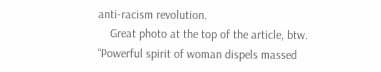anti-racism revolution.
    Great photo at the top of the article, btw. “Powerful spirit of woman dispels massed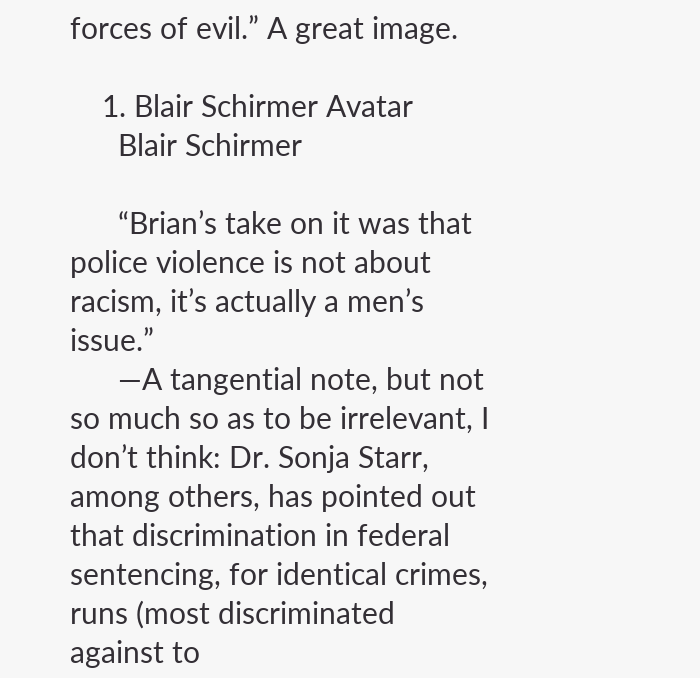forces of evil.” A great image.

    1. Blair Schirmer Avatar
      Blair Schirmer

      “Brian’s take on it was that police violence is not about racism, it’s actually a men’s issue.”
      —A tangential note, but not so much so as to be irrelevant, I don’t think: Dr. Sonja Starr, among others, has pointed out that discrimination in federal sentencing, for identical crimes, runs (most discriminated against to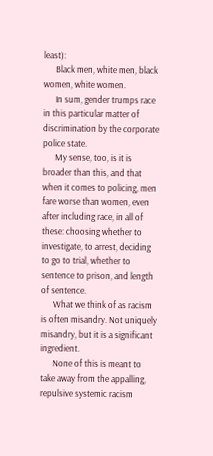least):
      Black men, white men, black women, white women.
      In sum, gender trumps race in this particular matter of discrimination by the corporate police state.
      My sense, too, is it is broader than this, and that when it comes to policing, men fare worse than women, even after including race, in all of these: choosing whether to investigate, to arrest, deciding to go to trial, whether to sentence to prison, and length of sentence.
      What we think of as racism is often misandry. Not uniquely misandry, but it is a significant ingredient.
      None of this is meant to take away from the appalling, repulsive systemic racism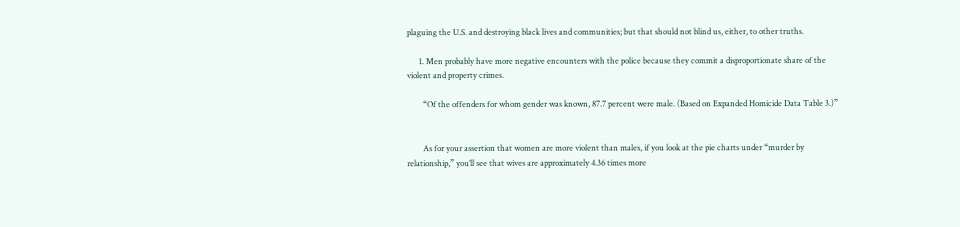plaguing the U.S. and destroying black lives and communities; but that should not blind us, either, to other truths.

      1. Men probably have more negative encounters with the police because they commit a disproportionate share of the violent and property crimes.

        “Of the offenders for whom gender was known, 87.7 percent were male. (Based on Expanded Homicide Data Table 3.)”


        As for your assertion that women are more violent than males, if you look at the pie charts under “murder by relationship,” you’ll see that wives are approximately 4.36 times more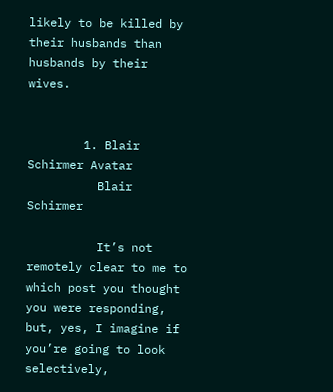likely to be killed by their husbands than husbands by their wives.


        1. Blair Schirmer Avatar
          Blair Schirmer

          It’s not remotely clear to me to which post you thought you were responding, but, yes, I imagine if you’re going to look selectively,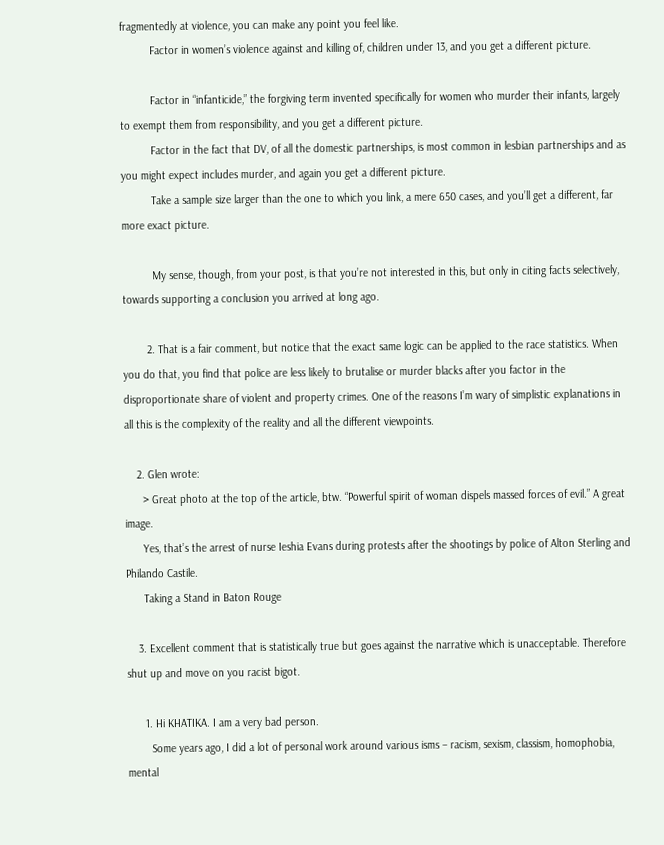fragmentedly at violence, you can make any point you feel like.
          Factor in women’s violence against and killing of, children under 13, and you get a different picture.

          Factor in “infanticide,” the forgiving term invented specifically for women who murder their infants, largely to exempt them from responsibility, and you get a different picture.
          Factor in the fact that DV, of all the domestic partnerships, is most common in lesbian partnerships and as you might expect includes murder, and again you get a different picture.
          Take a sample size larger than the one to which you link, a mere 650 cases, and you’ll get a different, far more exact picture.

          My sense, though, from your post, is that you’re not interested in this, but only in citing facts selectively, towards supporting a conclusion you arrived at long ago.

        2. That is a fair comment, but notice that the exact same logic can be applied to the race statistics. When you do that, you find that police are less likely to brutalise or murder blacks after you factor in the disproportionate share of violent and property crimes. One of the reasons I’m wary of simplistic explanations in all this is the complexity of the reality and all the different viewpoints.

    2. Glen wrote:
      > Great photo at the top of the article, btw. “Powerful spirit of woman dispels massed forces of evil.” A great image.
      Yes, that’s the arrest of nurse Ieshia Evans during protests after the shootings by police of Alton Sterling and Philando Castile.
      Taking a Stand in Baton Rouge

    3. Excellent comment that is statistically true but goes against the narrative which is unacceptable. Therefore shut up and move on you racist bigot.

      1. Hi KHATIKA. I am a very bad person.
        Some years ago, I did a lot of personal work around various isms – racism, sexism, classism, homophobia, mental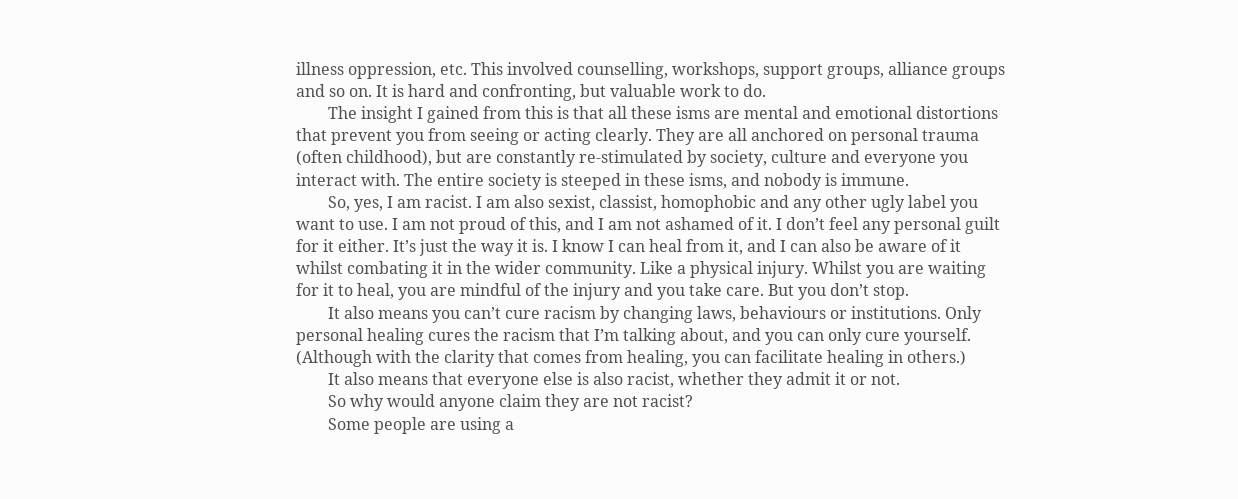illness oppression, etc. This involved counselling, workshops, support groups, alliance groups and so on. It is hard and confronting, but valuable work to do.
        The insight I gained from this is that all these isms are mental and emotional distortions that prevent you from seeing or acting clearly. They are all anchored on personal trauma (often childhood), but are constantly re-stimulated by society, culture and everyone you interact with. The entire society is steeped in these isms, and nobody is immune.
        So, yes, I am racist. I am also sexist, classist, homophobic and any other ugly label you want to use. I am not proud of this, and I am not ashamed of it. I don’t feel any personal guilt for it either. It’s just the way it is. I know I can heal from it, and I can also be aware of it whilst combating it in the wider community. Like a physical injury. Whilst you are waiting for it to heal, you are mindful of the injury and you take care. But you don’t stop.
        It also means you can’t cure racism by changing laws, behaviours or institutions. Only personal healing cures the racism that I’m talking about, and you can only cure yourself. (Although with the clarity that comes from healing, you can facilitate healing in others.)
        It also means that everyone else is also racist, whether they admit it or not.
        So why would anyone claim they are not racist?
        Some people are using a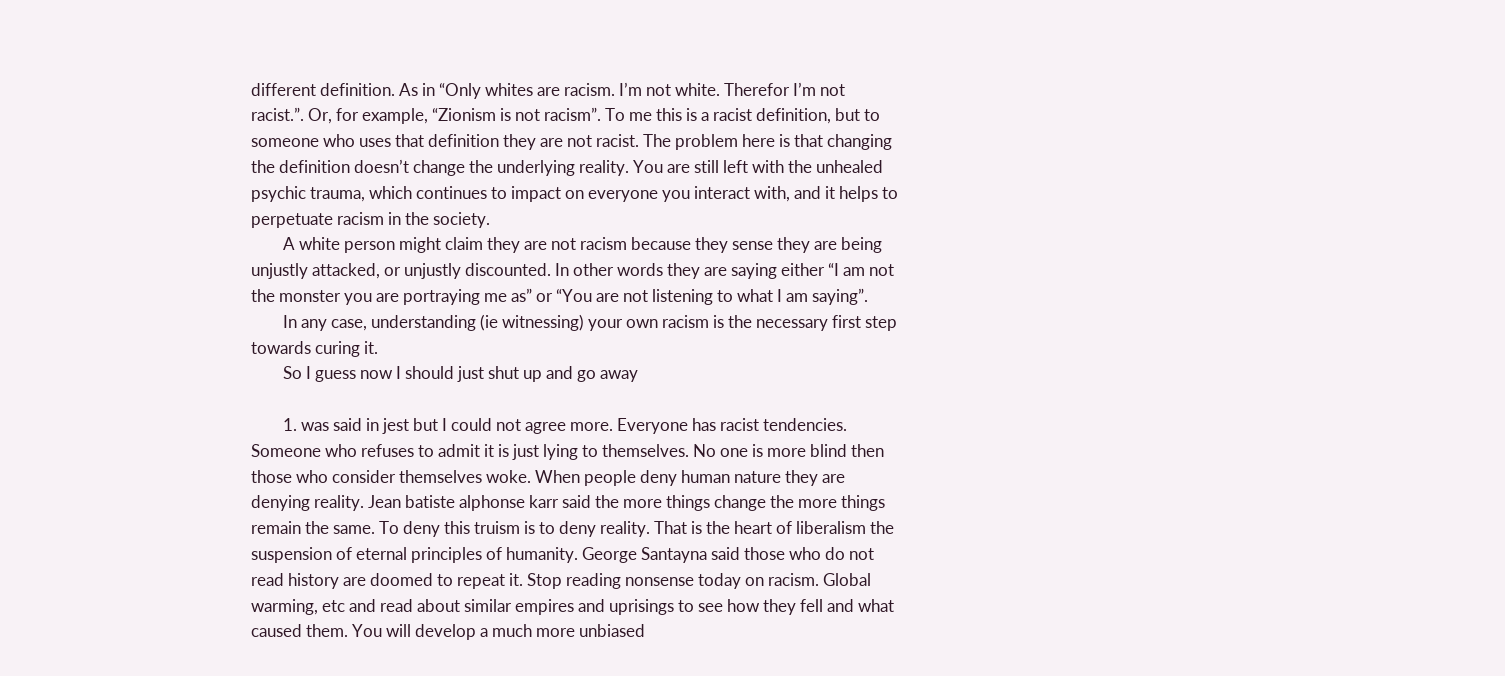different definition. As in “Only whites are racism. I’m not white. Therefor I’m not racist.”. Or, for example, “Zionism is not racism”. To me this is a racist definition, but to someone who uses that definition they are not racist. The problem here is that changing the definition doesn’t change the underlying reality. You are still left with the unhealed psychic trauma, which continues to impact on everyone you interact with, and it helps to perpetuate racism in the society.
        A white person might claim they are not racism because they sense they are being unjustly attacked, or unjustly discounted. In other words they are saying either “I am not the monster you are portraying me as” or “You are not listening to what I am saying”.
        In any case, understanding (ie witnessing) your own racism is the necessary first step towards curing it.
        So I guess now I should just shut up and go away

        1. was said in jest but I could not agree more. Everyone has racist tendencies. Someone who refuses to admit it is just lying to themselves. No one is more blind then those who consider themselves woke. When people deny human nature they are denying reality. Jean batiste alphonse karr said the more things change the more things remain the same. To deny this truism is to deny reality. That is the heart of liberalism the suspension of eternal principles of humanity. George Santayna said those who do not read history are doomed to repeat it. Stop reading nonsense today on racism. Global warming, etc and read about similar empires and uprisings to see how they fell and what caused them. You will develop a much more unbiased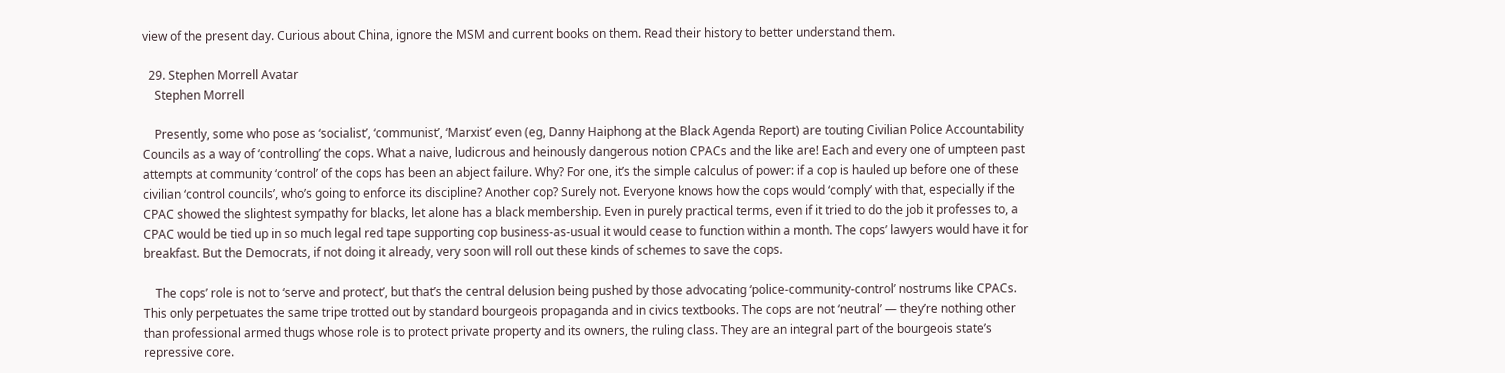view of the present day. Curious about China, ignore the MSM and current books on them. Read their history to better understand them.

  29. Stephen Morrell Avatar
    Stephen Morrell

    Presently, some who pose as ‘socialist’, ‘communist’, ‘Marxist’ even (eg, Danny Haiphong at the Black Agenda Report) are touting Civilian Police Accountability Councils as a way of ‘controlling’ the cops. What a naive, ludicrous and heinously dangerous notion CPACs and the like are! Each and every one of umpteen past attempts at community ‘control’ of the cops has been an abject failure. Why? For one, it’s the simple calculus of power: if a cop is hauled up before one of these civilian ‘control councils’, who’s going to enforce its discipline? Another cop? Surely not. Everyone knows how the cops would ‘comply’ with that, especially if the CPAC showed the slightest sympathy for blacks, let alone has a black membership. Even in purely practical terms, even if it tried to do the job it professes to, a CPAC would be tied up in so much legal red tape supporting cop business-as-usual it would cease to function within a month. The cops’ lawyers would have it for breakfast. But the Democrats, if not doing it already, very soon will roll out these kinds of schemes to save the cops.

    The cops’ role is not to ‘serve and protect’, but that’s the central delusion being pushed by those advocating ‘police-community-control’ nostrums like CPACs. This only perpetuates the same tripe trotted out by standard bourgeois propaganda and in civics textbooks. The cops are not ‘neutral’ — they’re nothing other than professional armed thugs whose role is to protect private property and its owners, the ruling class. They are an integral part of the bourgeois state’s repressive core.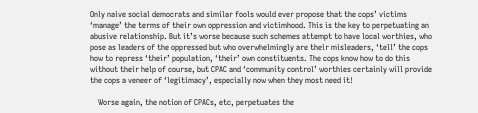Only naive social democrats and similar fools would ever propose that the cops’ victims ‘manage’ the terms of their own oppression and victimhood. This is the key to perpetuating an abusive relationship. But it’s worse because such schemes attempt to have local worthies, who pose as leaders of the oppressed but who overwhelmingly are their misleaders, ‘tell’ the cops how to repress ‘their’ population, ‘their’ own constituents. The cops know how to do this without their help of course, but CPAC and ‘community control’ worthies certainly will provide the cops a veneer of ‘legitimacy’, especially now when they most need it!

    Worse again, the notion of CPACs, etc, perpetuates the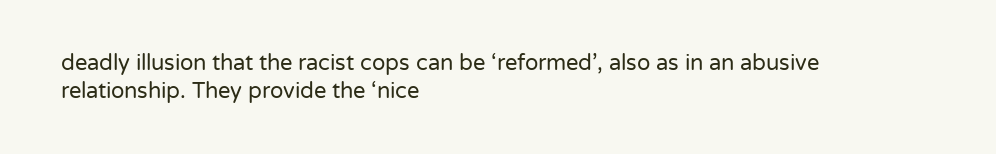deadly illusion that the racist cops can be ‘reformed’, also as in an abusive relationship. They provide the ‘nice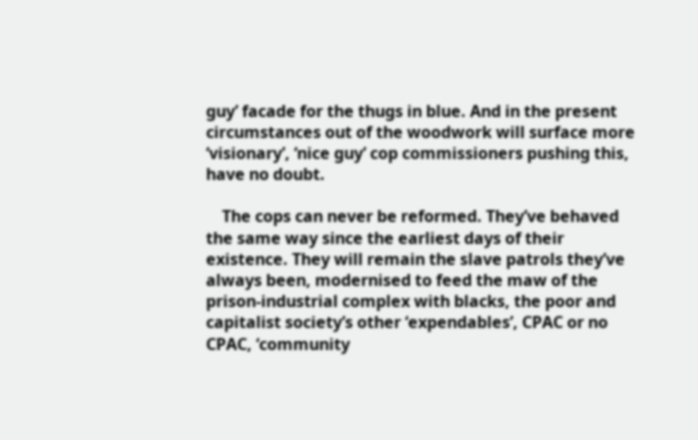guy’ facade for the thugs in blue. And in the present circumstances out of the woodwork will surface more ‘visionary’, ‘nice guy’ cop commissioners pushing this, have no doubt.

    The cops can never be reformed. They’ve behaved the same way since the earliest days of their existence. They will remain the slave patrols they’ve always been, modernised to feed the maw of the prison-industrial complex with blacks, the poor and capitalist society’s other ‘expendables’, CPAC or no CPAC, ‘community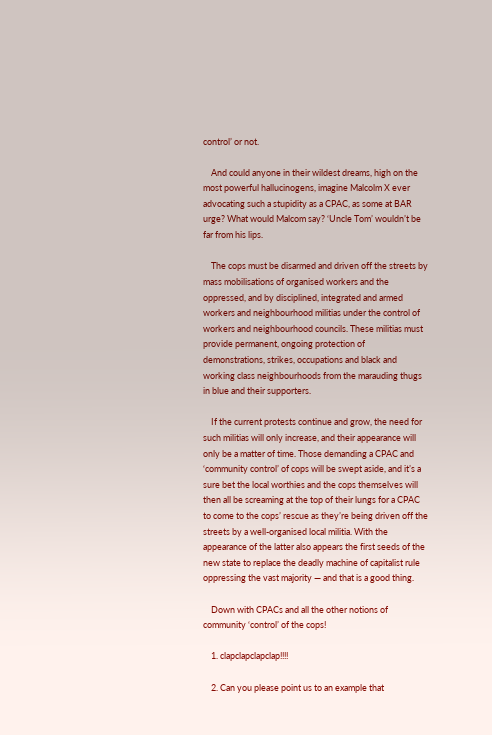control’ or not.

    And could anyone in their wildest dreams, high on the most powerful hallucinogens, imagine Malcolm X ever advocating such a stupidity as a CPAC, as some at BAR urge? What would Malcom say? ‘Uncle Tom’ wouldn’t be far from his lips.

    The cops must be disarmed and driven off the streets by mass mobilisations of organised workers and the oppressed, and by disciplined, integrated and armed workers and neighbourhood militias under the control of workers and neighbourhood councils. These militias must provide permanent, ongoing protection of demonstrations, strikes, occupations and black and working class neighbourhoods from the marauding thugs in blue and their supporters.

    If the current protests continue and grow, the need for such militias will only increase, and their appearance will only be a matter of time. Those demanding a CPAC and ‘community control’ of cops will be swept aside, and it’s a sure bet the local worthies and the cops themselves will then all be screaming at the top of their lungs for a CPAC to come to the cops’ rescue as they’re being driven off the streets by a well-organised local militia. With the appearance of the latter also appears the first seeds of the new state to replace the deadly machine of capitalist rule oppressing the vast majority — and that is a good thing.

    Down with CPACs and all the other notions of community ‘control’ of the cops!

    1. clapclapclapclap!!!!

    2. Can you please point us to an example that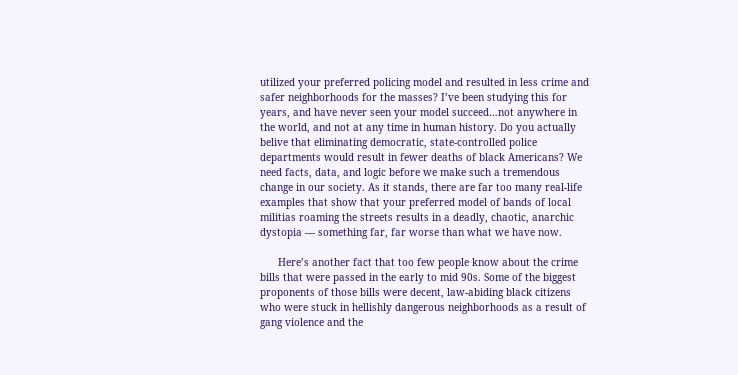utilized your preferred policing model and resulted in less crime and safer neighborhoods for the masses? I’ve been studying this for years, and have never seen your model succeed…not anywhere in the world, and not at any time in human history. Do you actually belive that eliminating democratic, state-controlled police departments would result in fewer deaths of black Americans? We need facts, data, and logic before we make such a tremendous change in our society. As it stands, there are far too many real-life examples that show that your preferred model of bands of local militias roaming the streets results in a deadly, chaotic, anarchic dystopia — something far, far worse than what we have now.

      Here’s another fact that too few people know about the crime bills that were passed in the early to mid 90s. Some of the biggest proponents of those bills were decent, law-abiding black citizens who were stuck in hellishly dangerous neighborhoods as a result of gang violence and the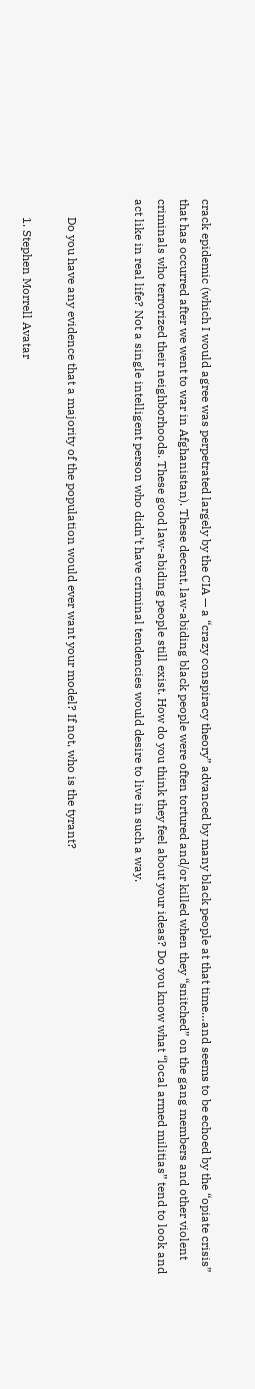crack epidemic (which I would agree was perpetrated largely by the CIA — a “crazy conspiracy theory” advanced by many black people at that time…and seems to be echoed by the “opiate crisis” that has occurred after we went to war in Afghanistan). These decent, law-abiding black people were often tortured and/or killed when they “snitched” on the gang members and other violent criminals who terrorized their neighborhoods. These good law-abiding people still exist. How do you think they feel about your ideas? Do you know what “local armed militias” tend to look and act like in real life? Not a single intelligent person who didn’t have criminal tendencies would desire to live in such a way.


      Do you have any evidence that a majority of the population would ever want your model? If not, who is the tyrant?

      1. Stephen Morrell Avatar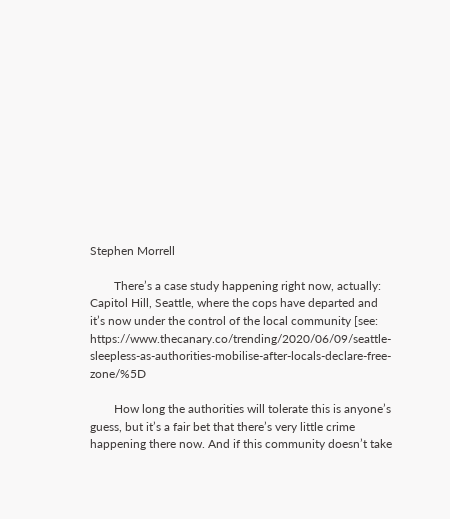Stephen Morrell

        There’s a case study happening right now, actually: Capitol Hill, Seattle, where the cops have departed and it’s now under the control of the local community [see: https://www.thecanary.co/trending/2020/06/09/seattle-sleepless-as-authorities-mobilise-after-locals-declare-free-zone/%5D

        How long the authorities will tolerate this is anyone’s guess, but it’s a fair bet that there’s very little crime happening there now. And if this community doesn’t take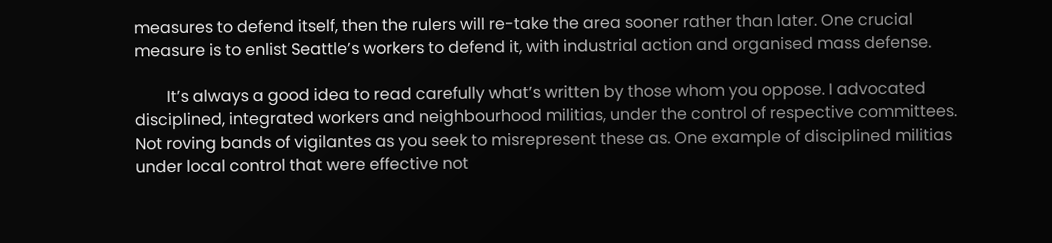measures to defend itself, then the rulers will re-take the area sooner rather than later. One crucial measure is to enlist Seattle’s workers to defend it, with industrial action and organised mass defense.

        It’s always a good idea to read carefully what’s written by those whom you oppose. I advocated disciplined, integrated workers and neighbourhood militias, under the control of respective committees. Not roving bands of vigilantes as you seek to misrepresent these as. One example of disciplined militias under local control that were effective not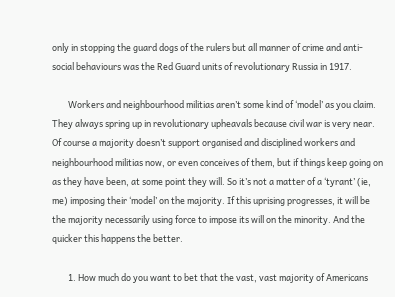only in stopping the guard dogs of the rulers but all manner of crime and anti-social behaviours was the Red Guard units of revolutionary Russia in 1917.

        Workers and neighbourhood militias aren’t some kind of ‘model’ as you claim. They always spring up in revolutionary upheavals because civil war is very near. Of course a majority doesn’t support organised and disciplined workers and neighbourhood militias now, or even conceives of them, but if things keep going on as they have been, at some point they will. So it’s not a matter of a ‘tyrant’ (ie, me) imposing their ‘model’ on the majority. If this uprising progresses, it will be the majority necessarily using force to impose its will on the minority. And the quicker this happens the better.

        1. How much do you want to bet that the vast, vast majority of Americans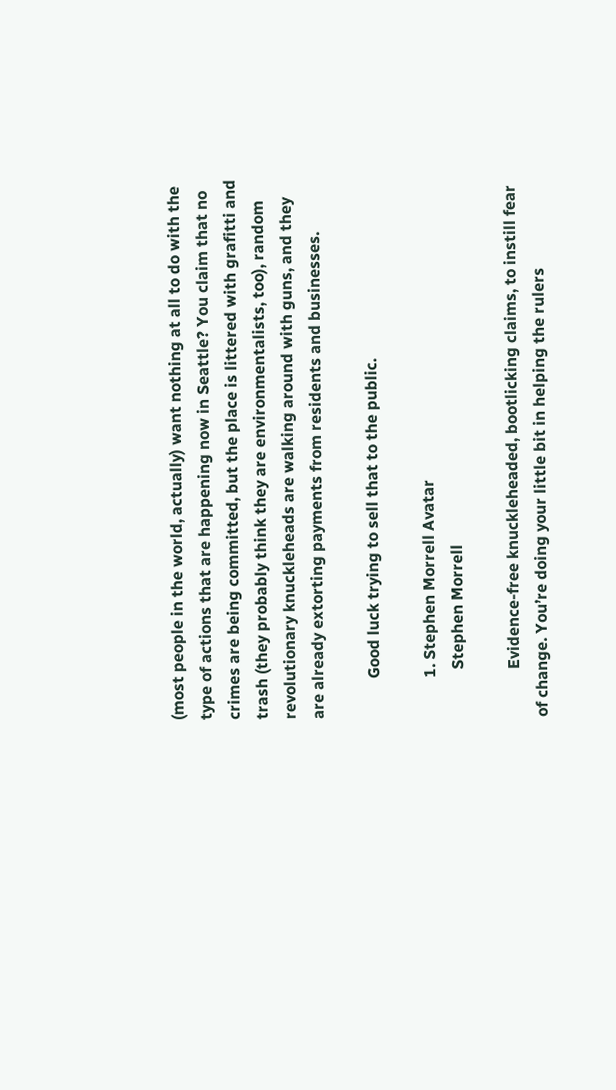(most people in the world, actually) want nothing at all to do with the type of actions that are happening now in Seattle? You claim that no crimes are being committed, but the place is littered with grafitti and trash (they probably think they are environmentalists, too), random revolutionary knuckleheads are walking around with guns, and they are already extorting payments from residents and businesses.

          Good luck trying to sell that to the public.

          1. Stephen Morrell Avatar
            Stephen Morrell

            Evidence-free knuckleheaded, bootlicking claims, to instill fear of change. You’re doing your little bit in helping the rulers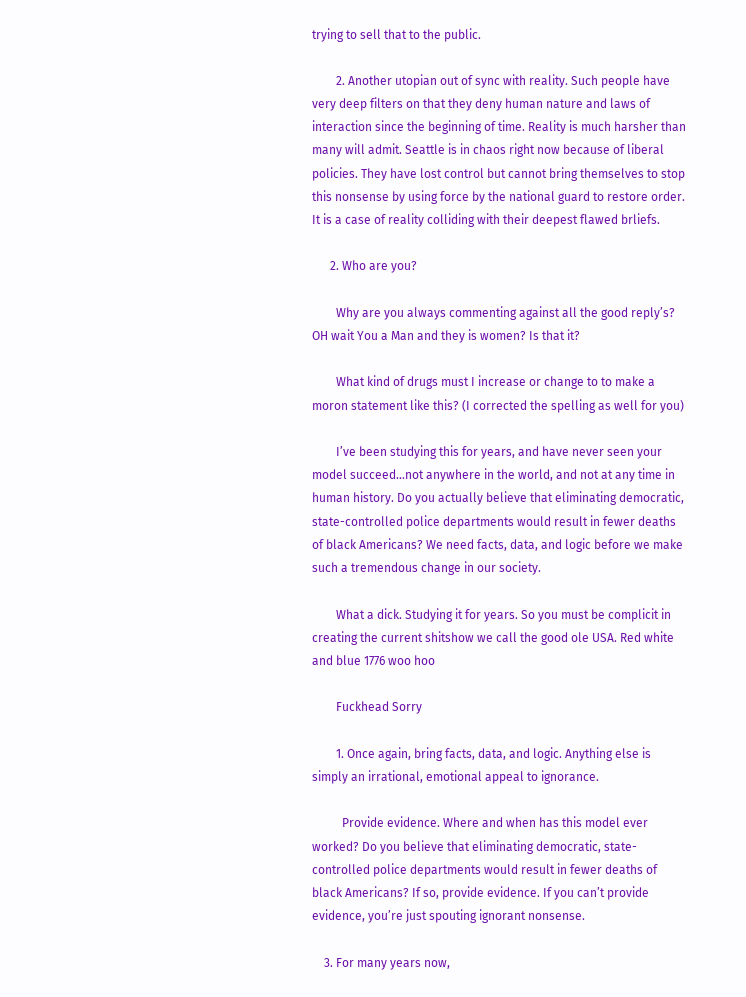trying to sell that to the public.

        2. Another utopian out of sync with reality. Such people have very deep filters on that they deny human nature and laws of interaction since the beginning of time. Reality is much harsher than many will admit. Seattle is in chaos right now because of liberal policies. They have lost control but cannot bring themselves to stop this nonsense by using force by the national guard to restore order. It is a case of reality colliding with their deepest flawed brliefs.

      2. Who are you?

        Why are you always commenting against all the good reply’s? OH wait You a Man and they is women? Is that it?

        What kind of drugs must I increase or change to to make a moron statement like this? (I corrected the spelling as well for you)

        I’ve been studying this for years, and have never seen your model succeed…not anywhere in the world, and not at any time in human history. Do you actually believe that eliminating democratic, state-controlled police departments would result in fewer deaths of black Americans? We need facts, data, and logic before we make such a tremendous change in our society.

        What a dick. Studying it for years. So you must be complicit in creating the current shitshow we call the good ole USA. Red white and blue 1776 woo hoo

        Fuckhead Sorry

        1. Once again, bring facts, data, and logic. Anything else is simply an irrational, emotional appeal to ignorance.

          Provide evidence. Where and when has this model ever worked? Do you believe that eliminating democratic, state-controlled police departments would result in fewer deaths of black Americans? If so, provide evidence. If you can’t provide evidence, you’re just spouting ignorant nonsense.

    3. For many years now,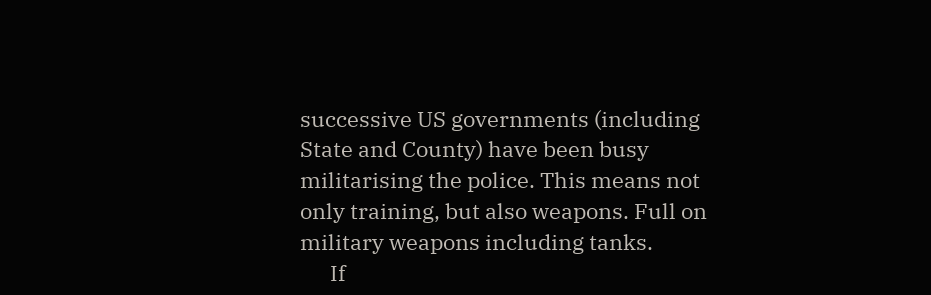successive US governments (including State and County) have been busy militarising the police. This means not only training, but also weapons. Full on military weapons including tanks.
      If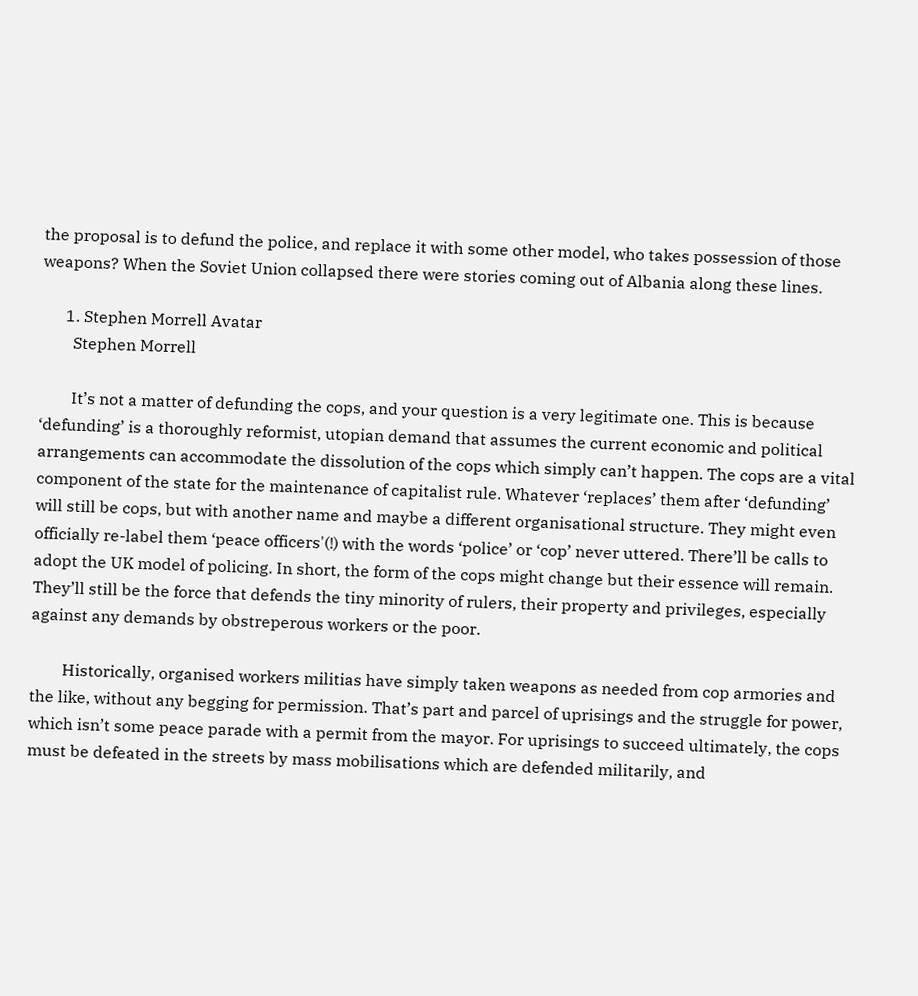the proposal is to defund the police, and replace it with some other model, who takes possession of those weapons? When the Soviet Union collapsed there were stories coming out of Albania along these lines.

      1. Stephen Morrell Avatar
        Stephen Morrell

        It’s not a matter of defunding the cops, and your question is a very legitimate one. This is because ‘defunding’ is a thoroughly reformist, utopian demand that assumes the current economic and political arrangements can accommodate the dissolution of the cops which simply can’t happen. The cops are a vital component of the state for the maintenance of capitalist rule. Whatever ‘replaces’ them after ‘defunding’ will still be cops, but with another name and maybe a different organisational structure. They might even officially re-label them ‘peace officers'(!) with the words ‘police’ or ‘cop’ never uttered. There’ll be calls to adopt the UK model of policing. In short, the form of the cops might change but their essence will remain. They’ll still be the force that defends the tiny minority of rulers, their property and privileges, especially against any demands by obstreperous workers or the poor.

        Historically, organised workers militias have simply taken weapons as needed from cop armories and the like, without any begging for permission. That’s part and parcel of uprisings and the struggle for power, which isn’t some peace parade with a permit from the mayor. For uprisings to succeed ultimately, the cops must be defeated in the streets by mass mobilisations which are defended militarily, and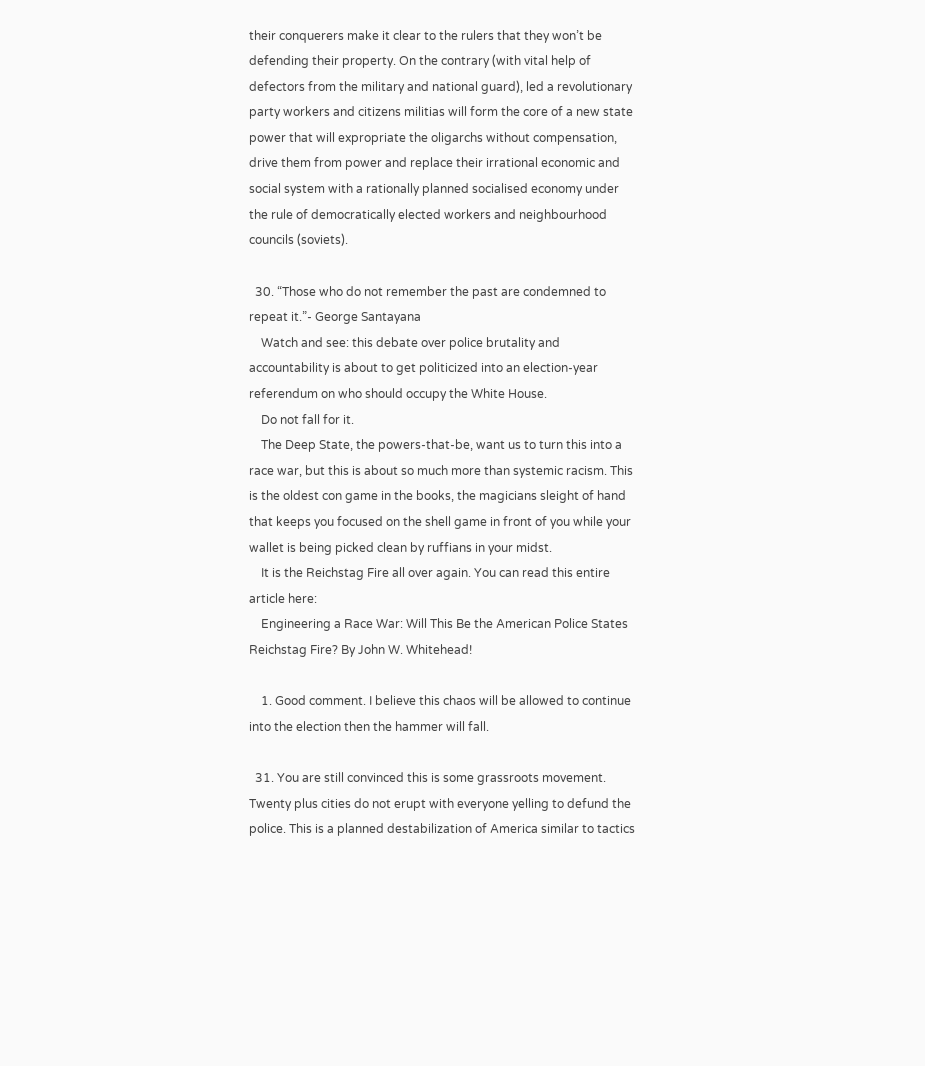their conquerers make it clear to the rulers that they won’t be defending their property. On the contrary (with vital help of defectors from the military and national guard), led a revolutionary party workers and citizens militias will form the core of a new state power that will expropriate the oligarchs without compensation, drive them from power and replace their irrational economic and social system with a rationally planned socialised economy under the rule of democratically elected workers and neighbourhood councils (soviets).

  30. “Those who do not remember the past are condemned to repeat it.”- George Santayana
    Watch and see: this debate over police brutality and accountability is about to get politicized into an election-year referendum on who should occupy the White House.
    Do not fall for it.
    The Deep State, the powers-that-be, want us to turn this into a race war, but this is about so much more than systemic racism. This is the oldest con game in the books, the magicians sleight of hand that keeps you focused on the shell game in front of you while your wallet is being picked clean by ruffians in your midst.
    It is the Reichstag Fire all over again. You can read this entire article here:
    Engineering a Race War: Will This Be the American Police States Reichstag Fire? By John W. Whitehead!

    1. Good comment. I believe this chaos will be allowed to continue into the election then the hammer will fall.

  31. You are still convinced this is some grassroots movement. Twenty plus cities do not erupt with everyone yelling to defund the police. This is a planned destabilization of America similar to tactics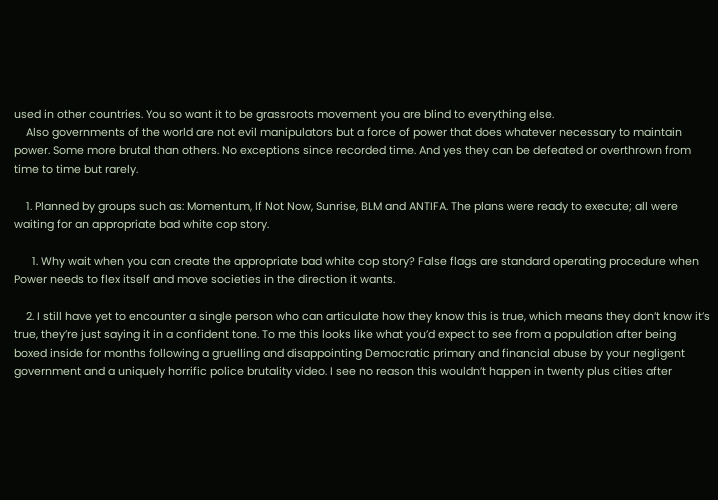used in other countries. You so want it to be grassroots movement you are blind to everything else.
    Also governments of the world are not evil manipulators but a force of power that does whatever necessary to maintain power. Some more brutal than others. No exceptions since recorded time. And yes they can be defeated or overthrown from time to time but rarely.

    1. Planned by groups such as: Momentum, If Not Now, Sunrise, BLM and ANTIFA. The plans were ready to execute; all were waiting for an appropriate bad white cop story.

      1. Why wait when you can create the appropriate bad white cop story? False flags are standard operating procedure when Power needs to flex itself and move societies in the direction it wants.

    2. I still have yet to encounter a single person who can articulate how they know this is true, which means they don’t know it’s true, they’re just saying it in a confident tone. To me this looks like what you’d expect to see from a population after being boxed inside for months following a gruelling and disappointing Democratic primary and financial abuse by your negligent government and a uniquely horrific police brutality video. I see no reason this wouldn’t happen in twenty plus cities after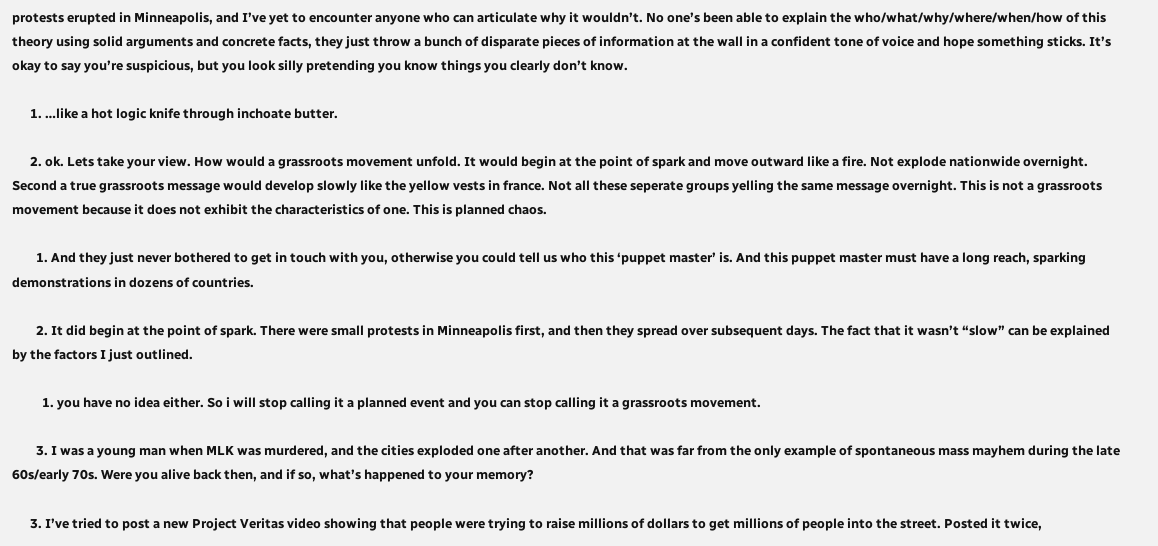protests erupted in Minneapolis, and I’ve yet to encounter anyone who can articulate why it wouldn’t. No one’s been able to explain the who/what/why/where/when/how of this theory using solid arguments and concrete facts, they just throw a bunch of disparate pieces of information at the wall in a confident tone of voice and hope something sticks. It’s okay to say you’re suspicious, but you look silly pretending you know things you clearly don’t know.

      1. …like a hot logic knife through inchoate butter.

      2. ok. Lets take your view. How would a grassroots movement unfold. It would begin at the point of spark and move outward like a fire. Not explode nationwide overnight. Second a true grassroots message would develop slowly like the yellow vests in france. Not all these seperate groups yelling the same message overnight. This is not a grassroots movement because it does not exhibit the characteristics of one. This is planned chaos.

        1. And they just never bothered to get in touch with you, otherwise you could tell us who this ‘puppet master’ is. And this puppet master must have a long reach, sparking demonstrations in dozens of countries.

        2. It did begin at the point of spark. There were small protests in Minneapolis first, and then they spread over subsequent days. The fact that it wasn’t “slow” can be explained by the factors I just outlined.

          1. you have no idea either. So i will stop calling it a planned event and you can stop calling it a grassroots movement.

        3. I was a young man when MLK was murdered, and the cities exploded one after another. And that was far from the only example of spontaneous mass mayhem during the late 60s/early 70s. Were you alive back then, and if so, what’s happened to your memory?

      3. I’ve tried to post a new Project Veritas video showing that people were trying to raise millions of dollars to get millions of people into the street. Posted it twice,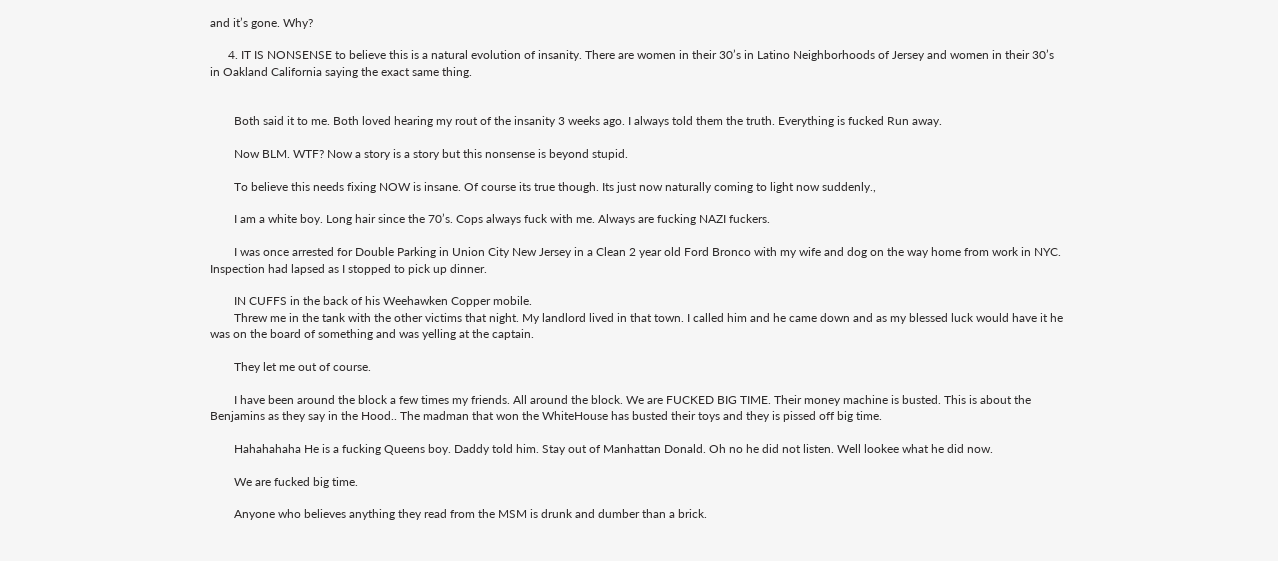and it’s gone. Why?

      4. IT IS NONSENSE to believe this is a natural evolution of insanity. There are women in their 30’s in Latino Neighborhoods of Jersey and women in their 30’s in Oakland California saying the exact same thing.


        Both said it to me. Both loved hearing my rout of the insanity 3 weeks ago. I always told them the truth. Everything is fucked Run away.

        Now BLM. WTF? Now a story is a story but this nonsense is beyond stupid.

        To believe this needs fixing NOW is insane. Of course its true though. Its just now naturally coming to light now suddenly.,

        I am a white boy. Long hair since the 70’s. Cops always fuck with me. Always are fucking NAZI fuckers.

        I was once arrested for Double Parking in Union City New Jersey in a Clean 2 year old Ford Bronco with my wife and dog on the way home from work in NYC. Inspection had lapsed as I stopped to pick up dinner.

        IN CUFFS in the back of his Weehawken Copper mobile.
        Threw me in the tank with the other victims that night. My landlord lived in that town. I called him and he came down and as my blessed luck would have it he was on the board of something and was yelling at the captain.

        They let me out of course.

        I have been around the block a few times my friends. All around the block. We are FUCKED BIG TIME. Their money machine is busted. This is about the Benjamins as they say in the Hood.. The madman that won the WhiteHouse has busted their toys and they is pissed off big time.

        Hahahahaha He is a fucking Queens boy. Daddy told him. Stay out of Manhattan Donald. Oh no he did not listen. Well lookee what he did now.

        We are fucked big time.

        Anyone who believes anything they read from the MSM is drunk and dumber than a brick.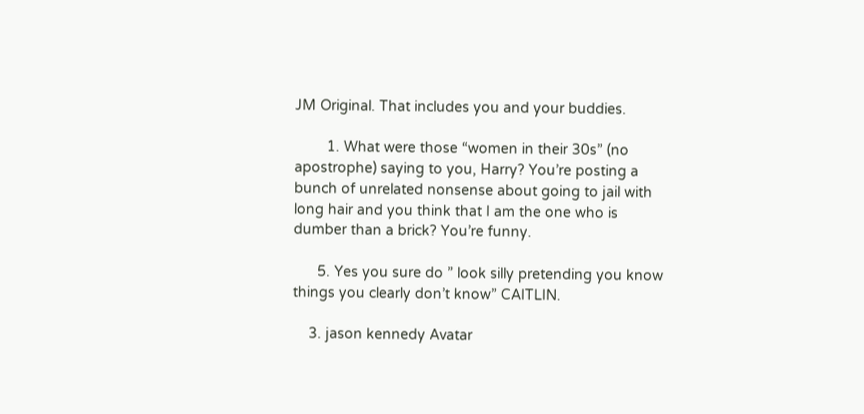JM Original. That includes you and your buddies.

        1. What were those “women in their 30s” (no apostrophe) saying to you, Harry? You’re posting a bunch of unrelated nonsense about going to jail with long hair and you think that I am the one who is dumber than a brick? You’re funny.

      5. Yes you sure do ” look silly pretending you know things you clearly don’t know” CAITLIN.

    3. jason kennedy Avatar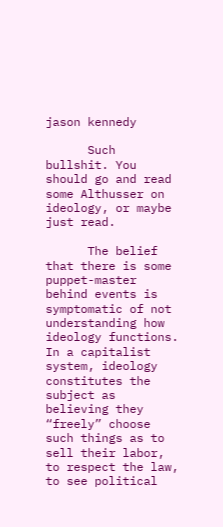jason kennedy

      Such bullshit. You should go and read some Althusser on ideology, or maybe just read.

      The belief that there is some puppet-master behind events is symptomatic of not understanding how ideology functions. In a capitalist system, ideology constitutes the subject as believing they “freely” choose such things as to sell their labor, to respect the law, to see political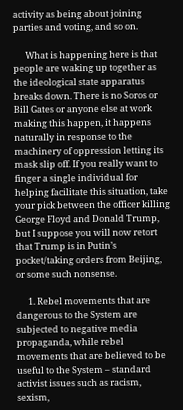activity as being about joining parties and voting, and so on.

      What is happening here is that people are waking up together as the ideological state apparatus breaks down. There is no Soros or Bill Gates or anyone else at work making this happen, it happens naturally in response to the machinery of oppression letting its mask slip off. If you really want to finger a single individual for helping facilitate this situation, take your pick between the officer killing George Floyd and Donald Trump, but I suppose you will now retort that Trump is in Putin’s pocket/taking orders from Beijing, or some such nonsense.

      1. Rebel movements that are dangerous to the System are subjected to negative media propaganda, while rebel movements that are believed to be useful to the System – standard activist issues such as racism, sexism,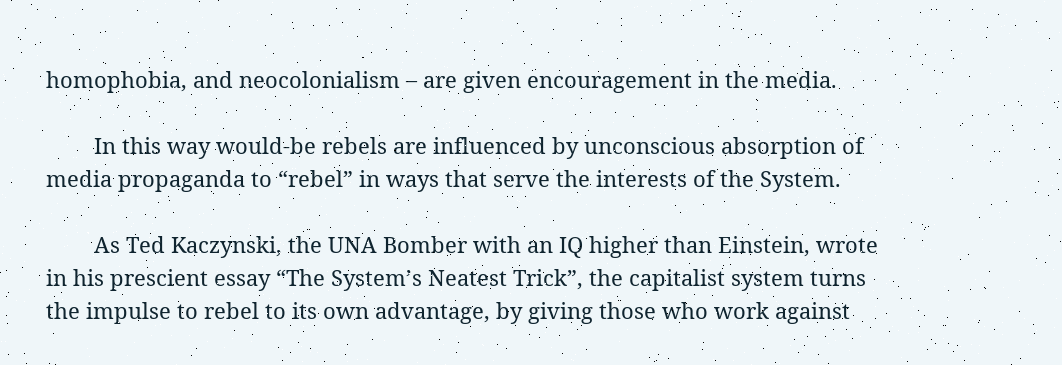homophobia, and neocolonialism – are given encouragement in the media.

        In this way would-be rebels are influenced by unconscious absorption of media propaganda to “rebel” in ways that serve the interests of the System.

        As Ted Kaczynski, the UNA Bomber with an IQ higher than Einstein, wrote in his prescient essay “The System’s Neatest Trick”, the capitalist system turns the impulse to rebel to its own advantage, by giving those who work against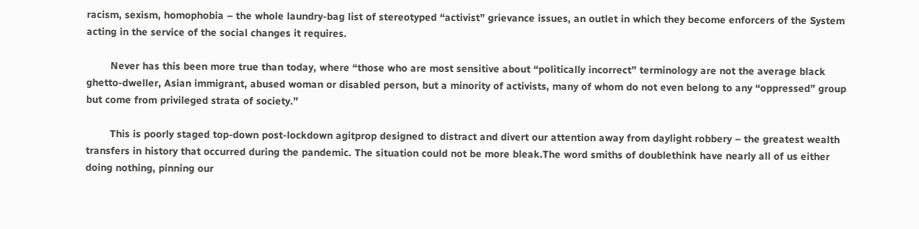racism, sexism, homophobia – the whole laundry-bag list of stereotyped “activist” grievance issues, an outlet in which they become enforcers of the System acting in the service of the social changes it requires.

        Never has this been more true than today, where “those who are most sensitive about “politically incorrect” terminology are not the average black ghetto-dweller, Asian immigrant, abused woman or disabled person, but a minority of activists, many of whom do not even belong to any “oppressed” group but come from privileged strata of society.”

        This is poorly staged top-down post-lockdown agitprop designed to distract and divert our attention away from daylight robbery – the greatest wealth transfers in history that occurred during the pandemic. The situation could not be more bleak.The word smiths of doublethink have nearly all of us either doing nothing, pinning our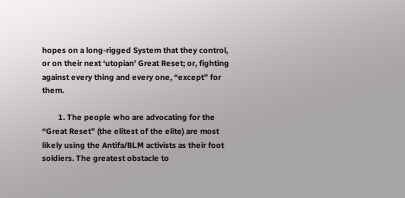hopes on a long-rigged System that they control, or on their next ‘utopian’ Great Reset; or, fighting against every thing and every one, “except” for them.

        1. The people who are advocating for the “Great Reset” (the elitest of the elite) are most likely using the Antifa/BLM activists as their foot soldiers. The greatest obstacle to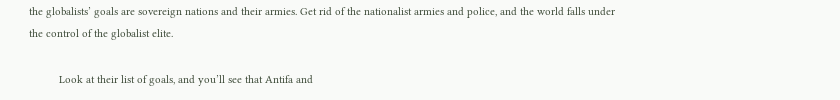the globalists’ goals are sovereign nations and their armies. Get rid of the nationalist armies and police, and the world falls under the control of the globalist elite.

          Look at their list of goals, and you’ll see that Antifa and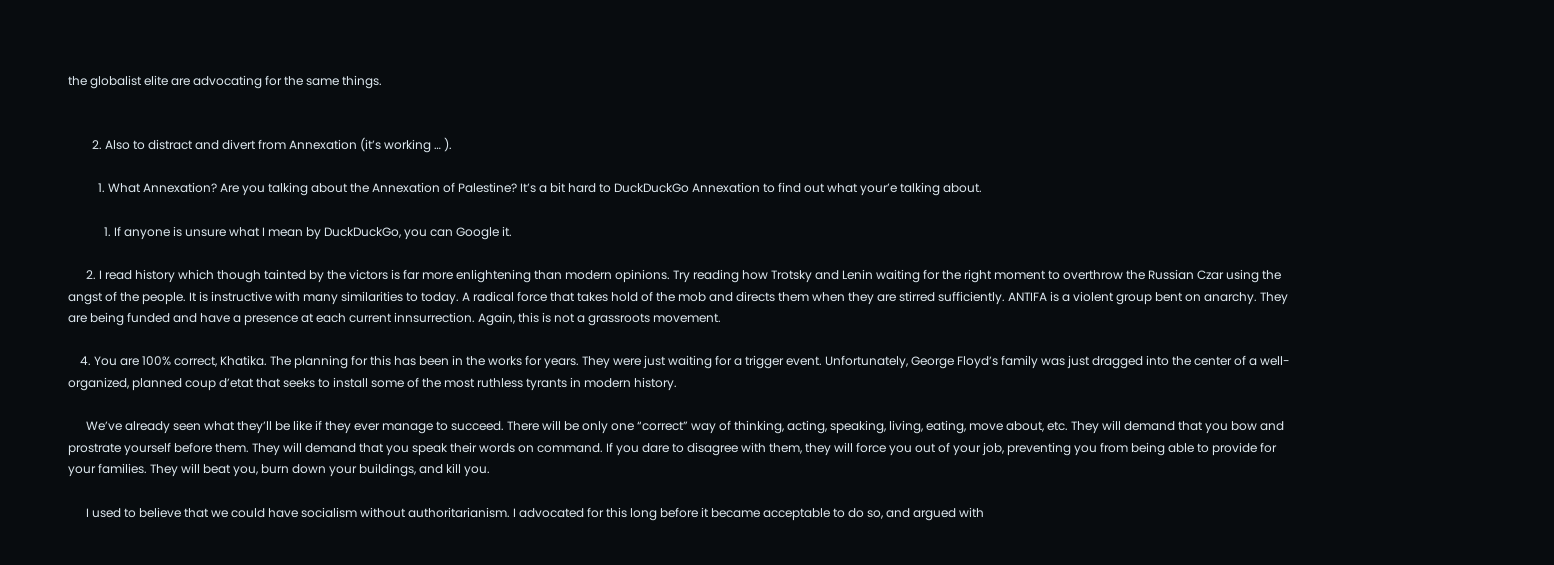the globalist elite are advocating for the same things.


        2. Also to distract and divert from Annexation (it’s working … ).

          1. What Annexation? Are you talking about the Annexation of Palestine? It’s a bit hard to DuckDuckGo Annexation to find out what your’e talking about.

            1. If anyone is unsure what I mean by DuckDuckGo, you can Google it.

      2. I read history which though tainted by the victors is far more enlightening than modern opinions. Try reading how Trotsky and Lenin waiting for the right moment to overthrow the Russian Czar using the angst of the people. It is instructive with many similarities to today. A radical force that takes hold of the mob and directs them when they are stirred sufficiently. ANTIFA is a violent group bent on anarchy. They are being funded and have a presence at each current innsurrection. Again, this is not a grassroots movement.

    4. You are 100% correct, Khatika. The planning for this has been in the works for years. They were just waiting for a trigger event. Unfortunately, George Floyd’s family was just dragged into the center of a well-organized, planned coup d’etat that seeks to install some of the most ruthless tyrants in modern history.

      We’ve already seen what they’ll be like if they ever manage to succeed. There will be only one “correct” way of thinking, acting, speaking, living, eating, move about, etc. They will demand that you bow and prostrate yourself before them. They will demand that you speak their words on command. If you dare to disagree with them, they will force you out of your job, preventing you from being able to provide for your families. They will beat you, burn down your buildings, and kill you.

      I used to believe that we could have socialism without authoritarianism. I advocated for this long before it became acceptable to do so, and argued with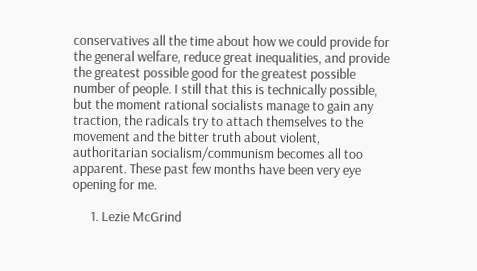conservatives all the time about how we could provide for the general welfare, reduce great inequalities, and provide the greatest possible good for the greatest possible number of people. I still that this is technically possible, but the moment rational socialists manage to gain any traction, the radicals try to attach themselves to the movement and the bitter truth about violent, authoritarian socialism/communism becomes all too apparent. These past few months have been very eye opening for me.

      1. Lezie McGrind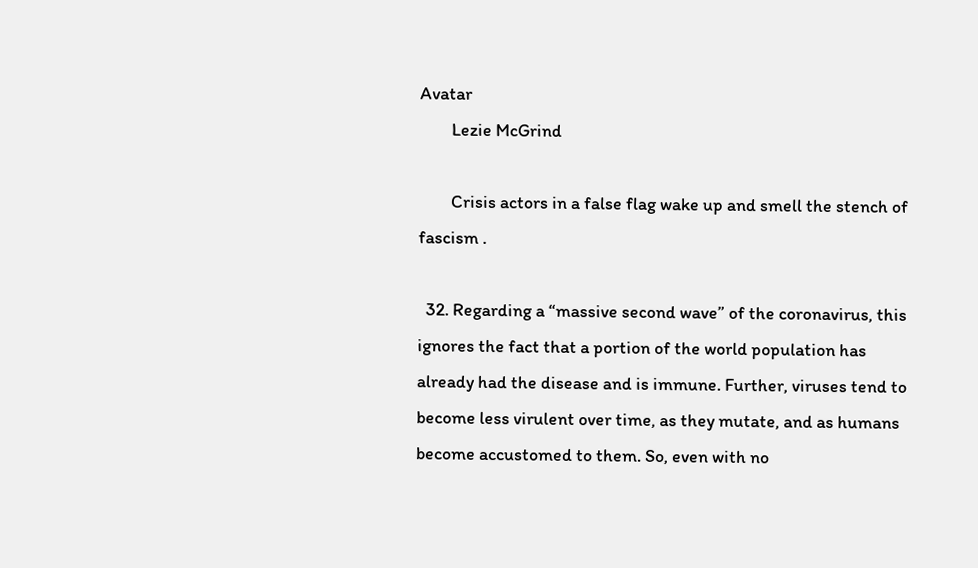Avatar
        Lezie McGrind

        Crisis actors in a false flag wake up and smell the stench of fascism .

  32. Regarding a “massive second wave” of the coronavirus, this ignores the fact that a portion of the world population has already had the disease and is immune. Further, viruses tend to become less virulent over time, as they mutate, and as humans become accustomed to them. So, even with no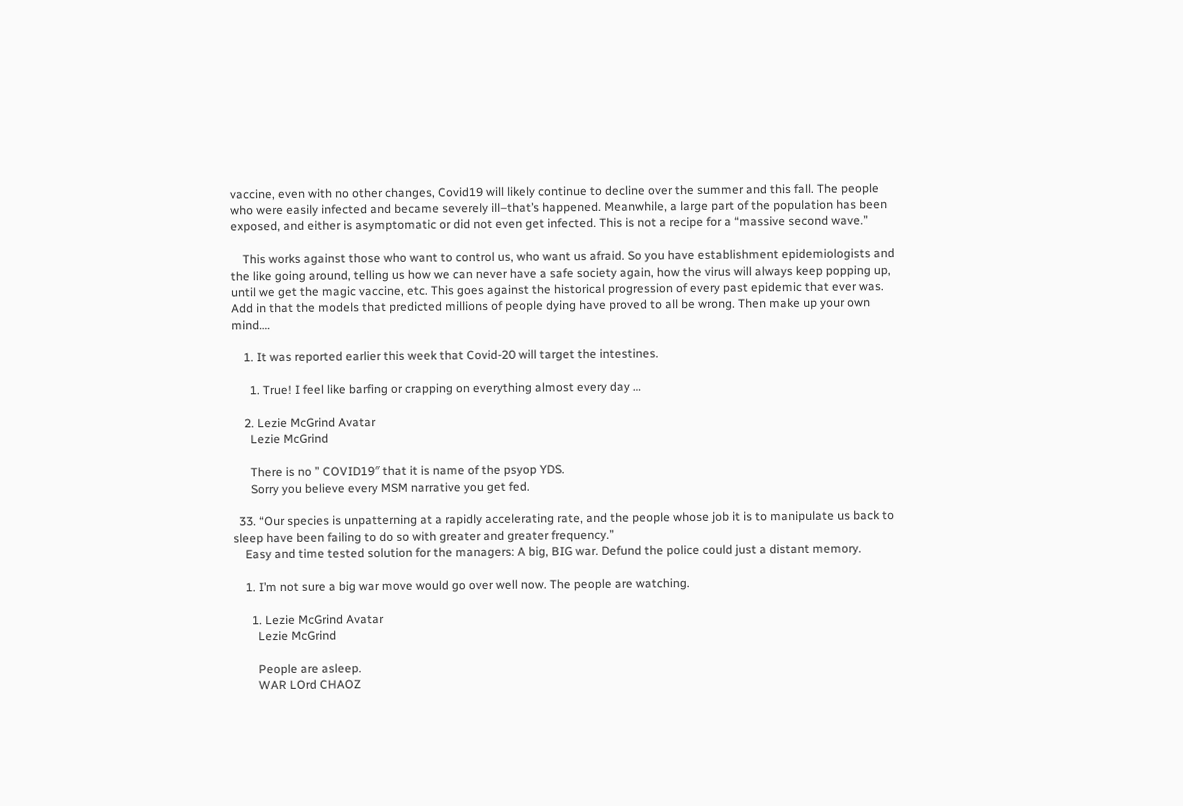vaccine, even with no other changes, Covid19 will likely continue to decline over the summer and this fall. The people who were easily infected and became severely ill–that’s happened. Meanwhile, a large part of the population has been exposed, and either is asymptomatic or did not even get infected. This is not a recipe for a “massive second wave.”

    This works against those who want to control us, who want us afraid. So you have establishment epidemiologists and the like going around, telling us how we can never have a safe society again, how the virus will always keep popping up, until we get the magic vaccine, etc. This goes against the historical progression of every past epidemic that ever was. Add in that the models that predicted millions of people dying have proved to all be wrong. Then make up your own mind….

    1. It was reported earlier this week that Covid-20 will target the intestines.

      1. True! I feel like barfing or crapping on everything almost every day …

    2. Lezie McGrind Avatar
      Lezie McGrind

      There is no ” COVID19″ that it is name of the psyop YDS.
      Sorry you believe every MSM narrative you get fed.

  33. “Our species is unpatterning at a rapidly accelerating rate, and the people whose job it is to manipulate us back to sleep have been failing to do so with greater and greater frequency.”
    Easy and time tested solution for the managers: A big, BIG war. Defund the police could just a distant memory.

    1. I’m not sure a big war move would go over well now. The people are watching.

      1. Lezie McGrind Avatar
        Lezie McGrind

        People are asleep.
        WAR LOrd CHAOZ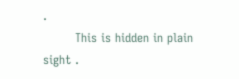.
        This is hidden in plain sight .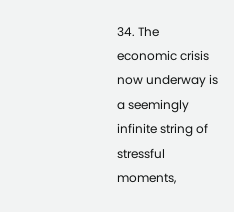34. The economic crisis now underway is a seemingly infinite string of stressful moments,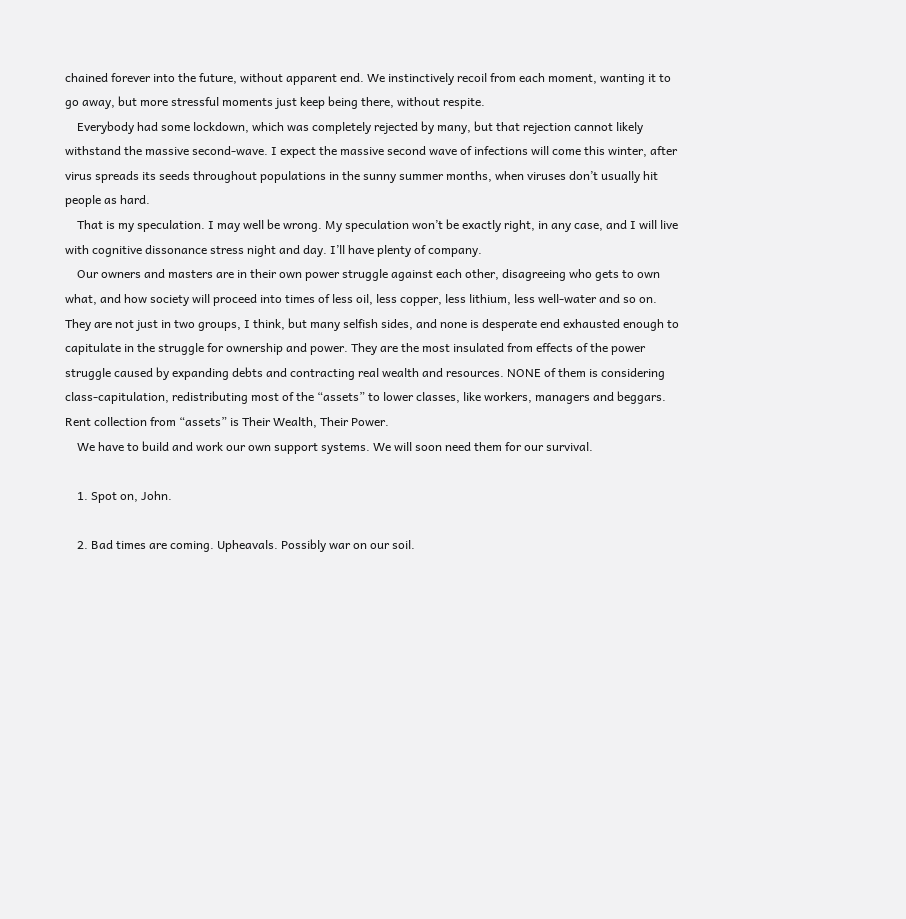chained forever into the future, without apparent end. We instinctively recoil from each moment, wanting it to go away, but more stressful moments just keep being there, without respite.
    Everybody had some lockdown, which was completely rejected by many, but that rejection cannot likely withstand the massive second-wave. I expect the massive second wave of infections will come this winter, after virus spreads its seeds throughout populations in the sunny summer months, when viruses don’t usually hit people as hard.
    That is my speculation. I may well be wrong. My speculation won’t be exactly right, in any case, and I will live with cognitive dissonance stress night and day. I’ll have plenty of company.
    Our owners and masters are in their own power struggle against each other, disagreeing who gets to own what, and how society will proceed into times of less oil, less copper, less lithium, less well-water and so on. They are not just in two groups, I think, but many selfish sides, and none is desperate end exhausted enough to capitulate in the struggle for ownership and power. They are the most insulated from effects of the power struggle caused by expanding debts and contracting real wealth and resources. NONE of them is considering class-capitulation, redistributing most of the “assets” to lower classes, like workers, managers and beggars. Rent collection from “assets” is Their Wealth, Their Power.
    We have to build and work our own support systems. We will soon need them for our survival.

    1. Spot on, John.

    2. Bad times are coming. Upheavals. Possibly war on our soil.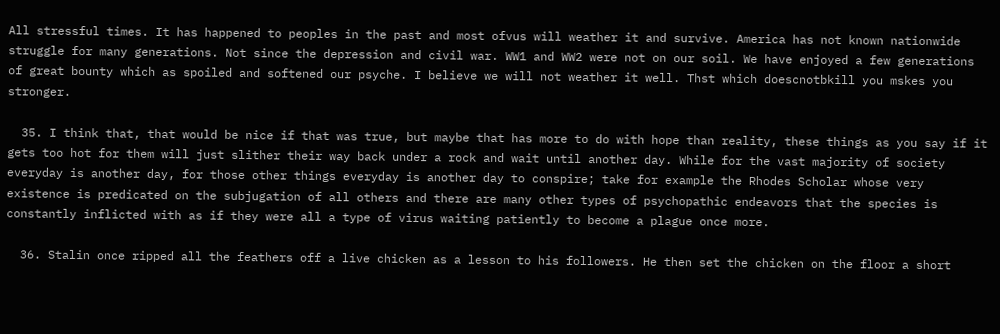All stressful times. It has happened to peoples in the past and most ofvus will weather it and survive. America has not known nationwide struggle for many generations. Not since the depression and civil war. WW1 and WW2 were not on our soil. We have enjoyed a few generations of great bounty which as spoiled and softened our psyche. I believe we will not weather it well. Thst which doescnotbkill you mskes you stronger.

  35. I think that, that would be nice if that was true, but maybe that has more to do with hope than reality, these things as you say if it gets too hot for them will just slither their way back under a rock and wait until another day. While for the vast majority of society everyday is another day, for those other things everyday is another day to conspire; take for example the Rhodes Scholar whose very existence is predicated on the subjugation of all others and there are many other types of psychopathic endeavors that the species is constantly inflicted with as if they were all a type of virus waiting patiently to become a plague once more.

  36. Stalin once ripped all the feathers off a live chicken as a lesson to his followers. He then set the chicken on the floor a short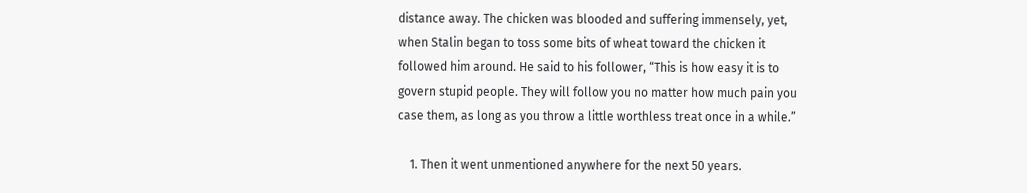distance away. The chicken was blooded and suffering immensely, yet, when Stalin began to toss some bits of wheat toward the chicken it followed him around. He said to his follower, “This is how easy it is to govern stupid people. They will follow you no matter how much pain you case them, as long as you throw a little worthless treat once in a while.”

    1. Then it went unmentioned anywhere for the next 50 years.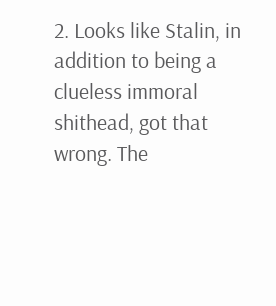2. Looks like Stalin, in addition to being a clueless immoral shithead, got that wrong. The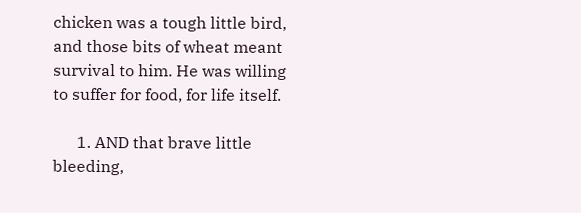chicken was a tough little bird, and those bits of wheat meant survival to him. He was willing to suffer for food, for life itself.

      1. AND that brave little bleeding,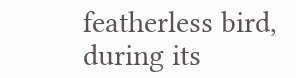featherless bird, during its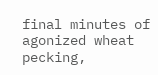final minutes of agonized wheat pecking,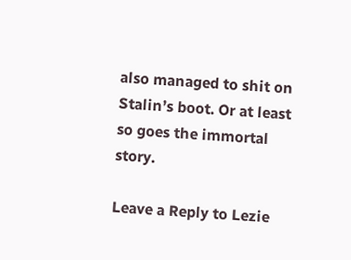also managed to shit on Stalin’s boot. Or at least so goes the immortal story.

Leave a Reply to Lezie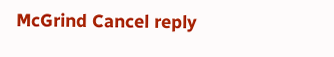McGrind Cancel reply